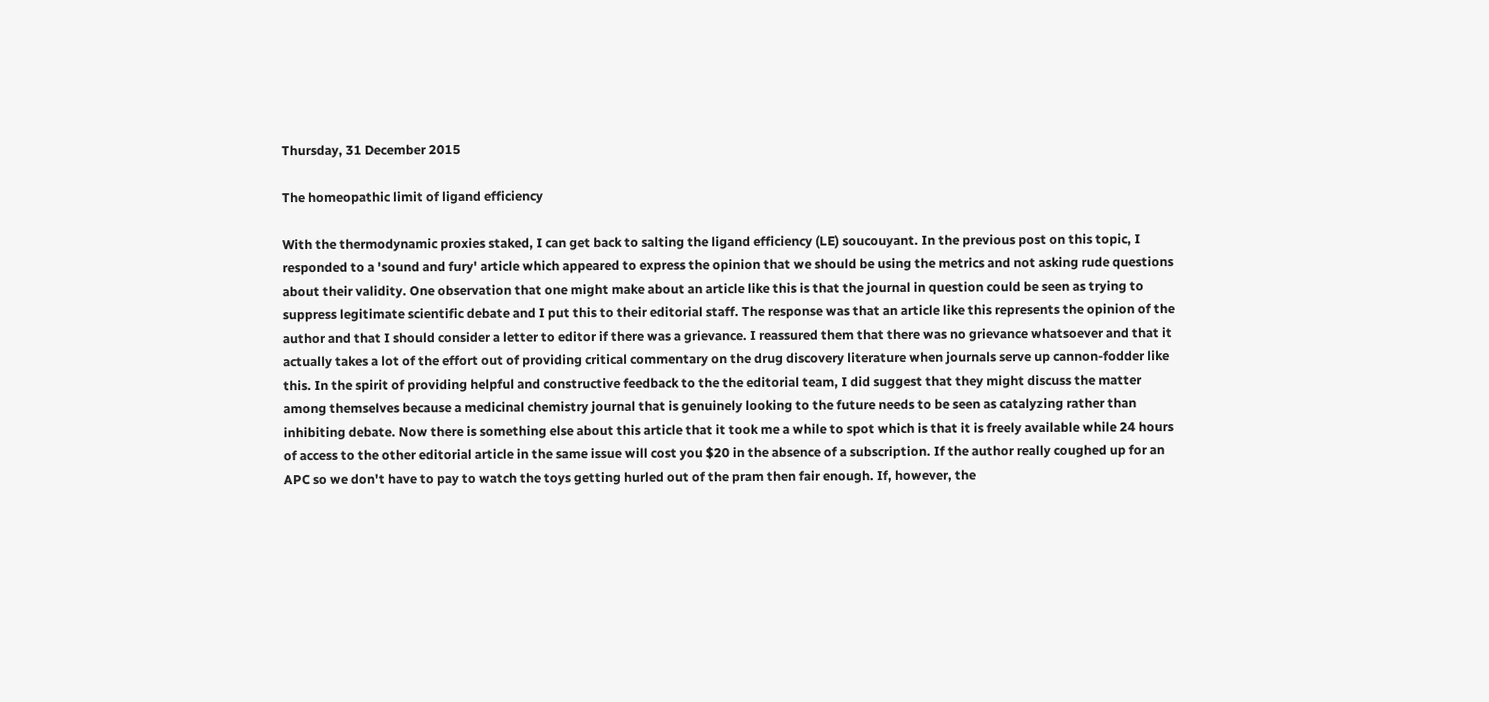Thursday, 31 December 2015

The homeopathic limit of ligand efficiency

With the thermodynamic proxies staked, I can get back to salting the ligand efficiency (LE) soucouyant. In the previous post on this topic, I responded to a 'sound and fury' article which appeared to express the opinion that we should be using the metrics and not asking rude questions about their validity. One observation that one might make about an article like this is that the journal in question could be seen as trying to suppress legitimate scientific debate and I put this to their editorial staff. The response was that an article like this represents the opinion of the author and that I should consider a letter to editor if there was a grievance. I reassured them that there was no grievance whatsoever and that it actually takes a lot of the effort out of providing critical commentary on the drug discovery literature when journals serve up cannon-fodder like this. In the spirit of providing helpful and constructive feedback to the the editorial team, I did suggest that they might discuss the matter among themselves because a medicinal chemistry journal that is genuinely looking to the future needs to be seen as catalyzing rather than inhibiting debate. Now there is something else about this article that it took me a while to spot which is that it is freely available while 24 hours of access to the other editorial article in the same issue will cost you $20 in the absence of a subscription. If the author really coughed up for an APC so we don't have to pay to watch the toys getting hurled out of the pram then fair enough. If, however, the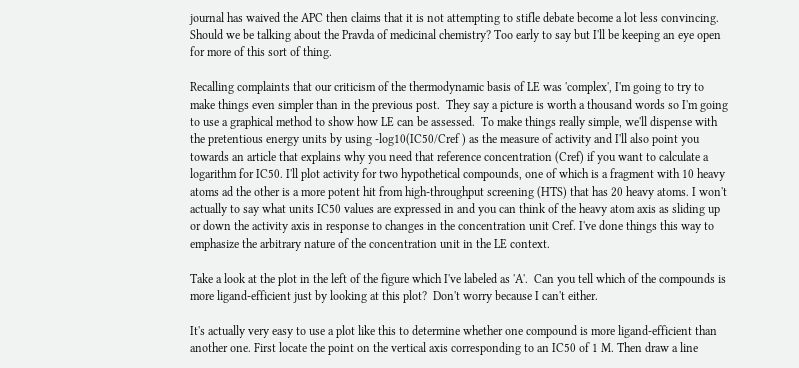journal has waived the APC then claims that it is not attempting to stifle debate become a lot less convincing. Should we be talking about the Pravda of medicinal chemistry? Too early to say but I'll be keeping an eye open for more of this sort of thing.

Recalling complaints that our criticism of the thermodynamic basis of LE was 'complex', I'm going to try to make things even simpler than in the previous post.  They say a picture is worth a thousand words so I'm going to use a graphical method to show how LE can be assessed.  To make things really simple, we'll dispense with the pretentious energy units by using -log10(IC50/Cref ) as the measure of activity and I'll also point you towards an article that explains why you need that reference concentration (Cref) if you want to calculate a logarithm for IC50. I'll plot activity for two hypothetical compounds, one of which is a fragment with 10 heavy atoms ad the other is a more potent hit from high-throughput screening (HTS) that has 20 heavy atoms. I won't actually to say what units IC50 values are expressed in and you can think of the heavy atom axis as sliding up or down the activity axis in response to changes in the concentration unit Cref. I've done things this way to emphasize the arbitrary nature of the concentration unit in the LE context.

Take a look at the plot in the left of the figure which I've labeled as 'A'.  Can you tell which of the compounds is more ligand-efficient just by looking at this plot?  Don't worry because I can't either.

It's actually very easy to use a plot like this to determine whether one compound is more ligand-efficient than another one. First locate the point on the vertical axis corresponding to an IC50 of 1 M. Then draw a line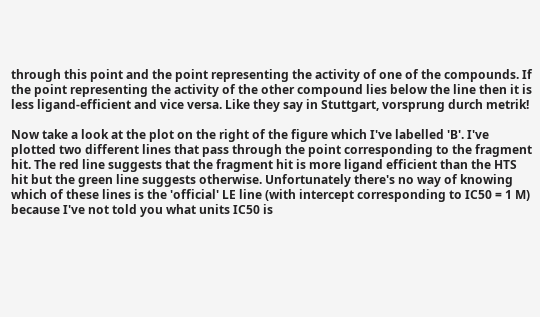through this point and the point representing the activity of one of the compounds. If the point representing the activity of the other compound lies below the line then it is less ligand-efficient and vice versa. Like they say in Stuttgart, vorsprung durch metrik!

Now take a look at the plot on the right of the figure which I've labelled 'B'. I've plotted two different lines that pass through the point corresponding to the fragment hit. The red line suggests that the fragment hit is more ligand efficient than the HTS hit but the green line suggests otherwise. Unfortunately there's no way of knowing which of these lines is the 'official' LE line (with intercept corresponding to IC50 = 1 M) because I've not told you what units IC50 is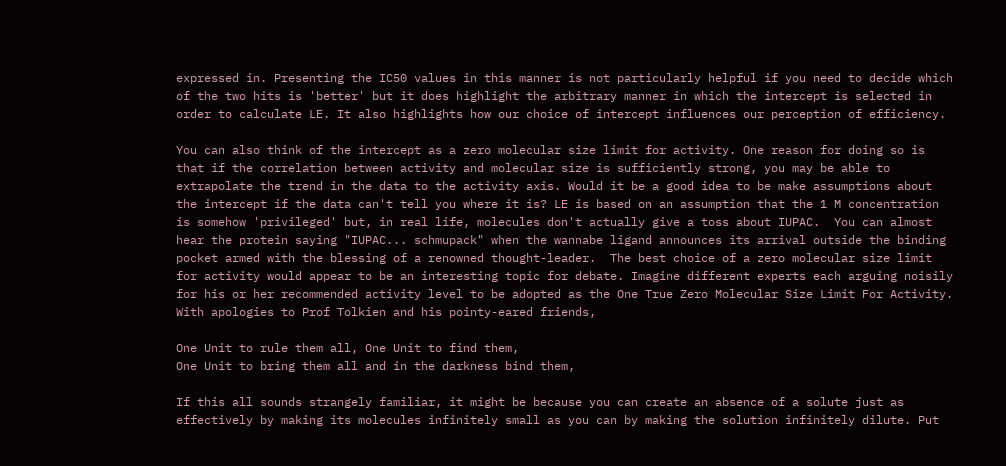expressed in. Presenting the IC50 values in this manner is not particularly helpful if you need to decide which of the two hits is 'better' but it does highlight the arbitrary manner in which the intercept is selected in order to calculate LE. It also highlights how our choice of intercept influences our perception of efficiency.

You can also think of the intercept as a zero molecular size limit for activity. One reason for doing so is that if the correlation between activity and molecular size is sufficiently strong, you may be able to extrapolate the trend in the data to the activity axis. Would it be a good idea to be make assumptions about the intercept if the data can't tell you where it is? LE is based on an assumption that the 1 M concentration is somehow 'privileged' but, in real life, molecules don't actually give a toss about IUPAC.  You can almost hear the protein saying "IUPAC... schmupack" when the wannabe ligand announces its arrival outside the binding pocket armed with the blessing of a renowned thought-leader.  The best choice of a zero molecular size limit for activity would appear to be an interesting topic for debate. Imagine different experts each arguing noisily for his or her recommended activity level to be adopted as the One True Zero Molecular Size Limit For Activity. With apologies to Prof Tolkien and his pointy-eared friends,

One Unit to rule them all, One Unit to find them,
One Unit to bring them all and in the darkness bind them,

If this all sounds strangely familiar, it might be because you can create an absence of a solute just as effectively by making its molecules infinitely small as you can by making the solution infinitely dilute. Put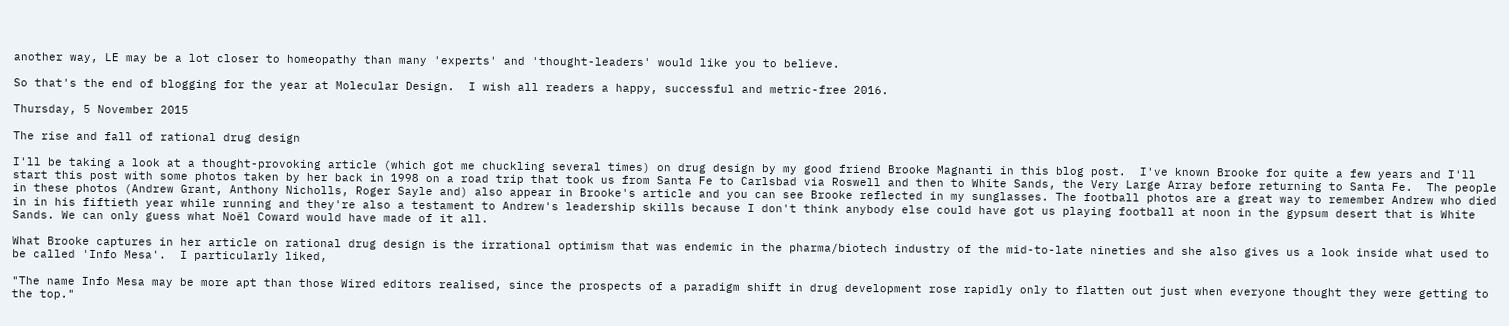another way, LE may be a lot closer to homeopathy than many 'experts' and 'thought-leaders' would like you to believe.

So that's the end of blogging for the year at Molecular Design.  I wish all readers a happy, successful and metric-free 2016.

Thursday, 5 November 2015

The rise and fall of rational drug design

I'll be taking a look at a thought-provoking article (which got me chuckling several times) on drug design by my good friend Brooke Magnanti in this blog post.  I've known Brooke for quite a few years and I'll start this post with some photos taken by her back in 1998 on a road trip that took us from Santa Fe to Carlsbad via Roswell and then to White Sands, the Very Large Array before returning to Santa Fe.  The people in these photos (Andrew Grant, Anthony Nicholls, Roger Sayle and) also appear in Brooke's article and you can see Brooke reflected in my sunglasses. The football photos are a great way to remember Andrew who died in in his fiftieth year while running and they're also a testament to Andrew's leadership skills because I don't think anybody else could have got us playing football at noon in the gypsum desert that is White Sands. We can only guess what Noël Coward would have made of it all.

What Brooke captures in her article on rational drug design is the irrational optimism that was endemic in the pharma/biotech industry of the mid-to-late nineties and she also gives us a look inside what used to be called 'Info Mesa'.  I particularly liked,

"The name Info Mesa may be more apt than those Wired editors realised, since the prospects of a paradigm shift in drug development rose rapidly only to flatten out just when everyone thought they were getting to the top."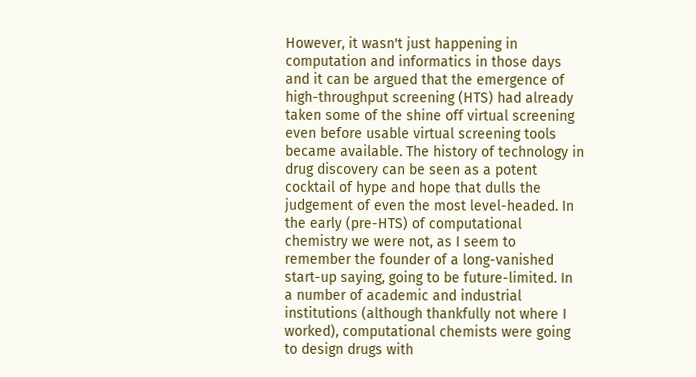However, it wasn't just happening in computation and informatics in those days and it can be argued that the emergence of high-throughput screening (HTS) had already taken some of the shine off virtual screening even before usable virtual screening tools became available. The history of technology in drug discovery can be seen as a potent cocktail of hype and hope that dulls the judgement of even the most level-headed. In the early (pre-HTS) of computational chemistry we were not, as I seem to remember the founder of a long-vanished start-up saying, going to be future-limited. In a number of academic and industrial institutions (although thankfully not where I worked), computational chemists were going to design drugs with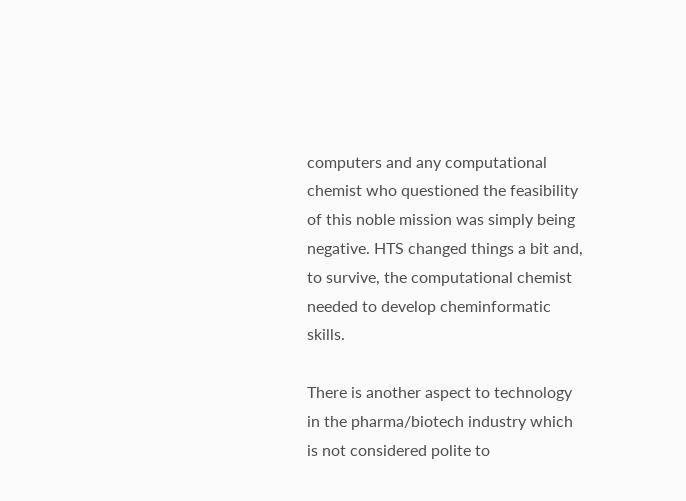computers and any computational chemist who questioned the feasibility of this noble mission was simply being negative. HTS changed things a bit and, to survive, the computational chemist needed to develop cheminformatic skills.

There is another aspect to technology in the pharma/biotech industry which is not considered polite to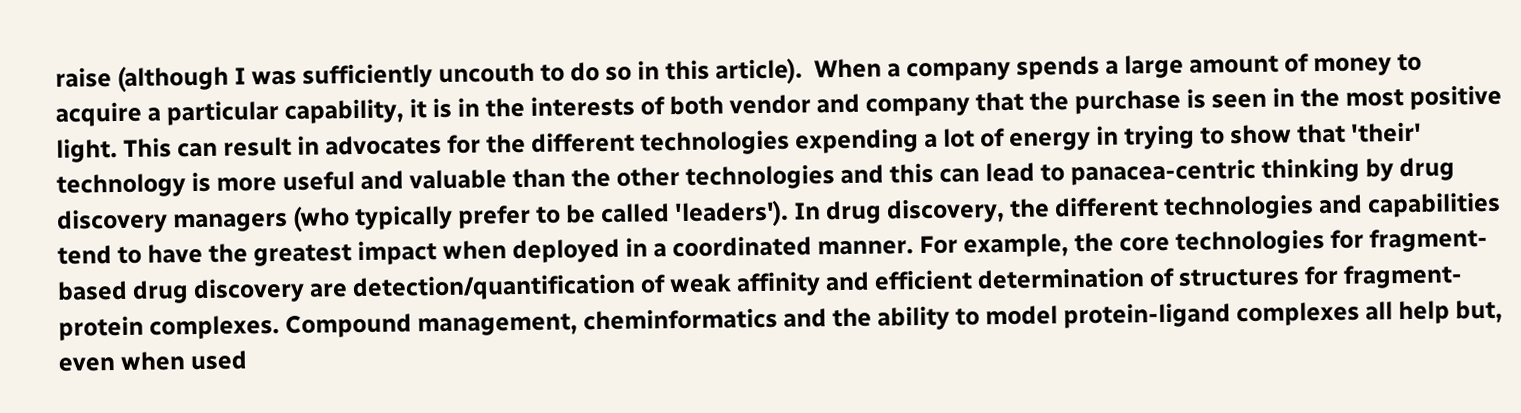raise (although I was sufficiently uncouth to do so in this article).  When a company spends a large amount of money to acquire a particular capability, it is in the interests of both vendor and company that the purchase is seen in the most positive light. This can result in advocates for the different technologies expending a lot of energy in trying to show that 'their' technology is more useful and valuable than the other technologies and this can lead to panacea-centric thinking by drug discovery managers (who typically prefer to be called 'leaders'). In drug discovery, the different technologies and capabilities tend to have the greatest impact when deployed in a coordinated manner. For example, the core technologies for fragment-based drug discovery are detection/quantification of weak affinity and efficient determination of structures for fragment-protein complexes. Compound management, cheminformatics and the ability to model protein-ligand complexes all help but, even when used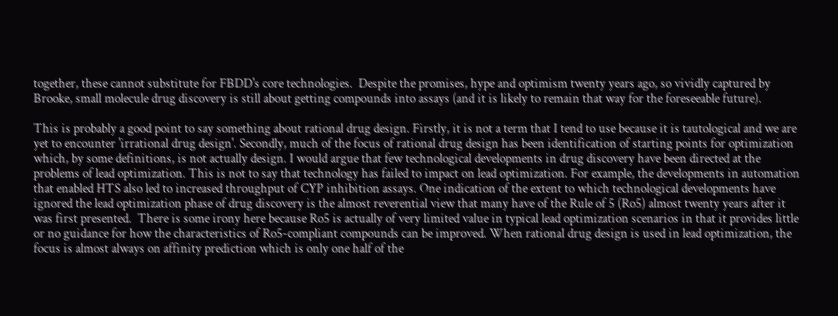together, these cannot substitute for FBDD's core technologies.  Despite the promises, hype and optimism twenty years ago, so vividly captured by Brooke, small molecule drug discovery is still about getting compounds into assays (and it is likely to remain that way for the foreseeable future).

This is probably a good point to say something about rational drug design. Firstly, it is not a term that I tend to use because it is tautological and we are yet to encounter 'irrational drug design'. Secondly, much of the focus of rational drug design has been identification of starting points for optimization which, by some definitions, is not actually design. I would argue that few technological developments in drug discovery have been directed at the problems of lead optimization. This is not to say that technology has failed to impact on lead optimization. For example, the developments in automation that enabled HTS also led to increased throughput of CYP inhibition assays. One indication of the extent to which technological developments have ignored the lead optimization phase of drug discovery is the almost reverential view that many have of the Rule of 5 (Ro5) almost twenty years after it was first presented.  There is some irony here because Ro5 is actually of very limited value in typical lead optimization scenarios in that it provides little or no guidance for how the characteristics of Ro5-compliant compounds can be improved. When rational drug design is used in lead optimization, the focus is almost always on affinity prediction which is only one half of the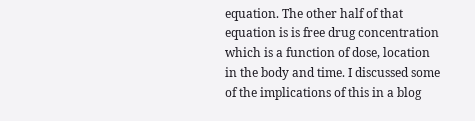equation. The other half of that equation is is free drug concentration which is a function of dose, location in the body and time. I discussed some of the implications of this in a blog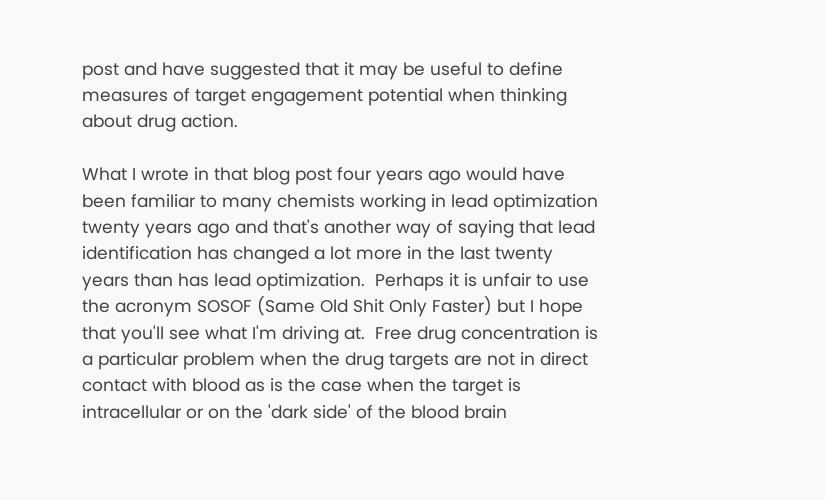post and have suggested that it may be useful to define measures of target engagement potential when thinking about drug action.

What I wrote in that blog post four years ago would have been familiar to many chemists working in lead optimization twenty years ago and that's another way of saying that lead identification has changed a lot more in the last twenty years than has lead optimization.  Perhaps it is unfair to use the acronym SOSOF (Same Old Shit Only Faster) but I hope that you'll see what I'm driving at.  Free drug concentration is a particular problem when the drug targets are not in direct contact with blood as is the case when the target is intracellular or on the 'dark side' of the blood brain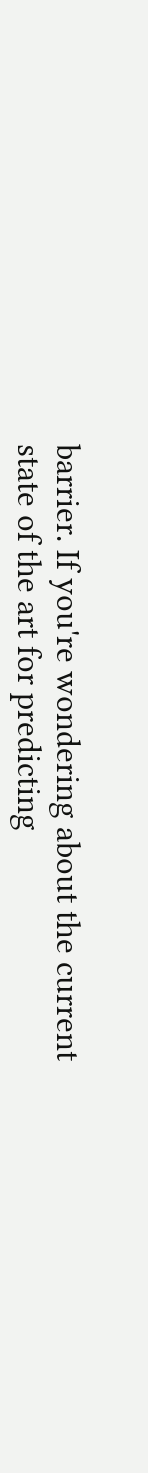barrier. If you're wondering about the current state of the art for predicting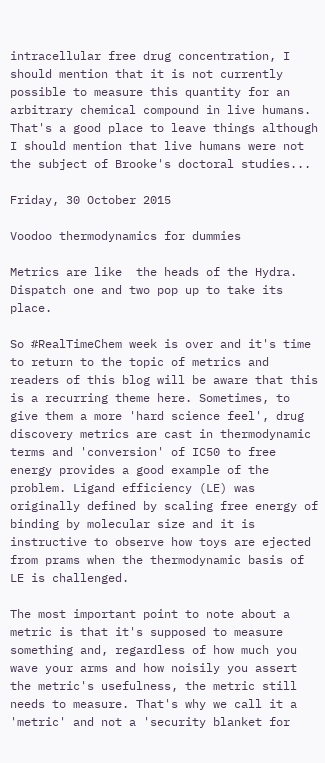intracellular free drug concentration, I should mention that it is not currently possible to measure this quantity for an arbitrary chemical compound in live humans. That's a good place to leave things although I should mention that live humans were not the subject of Brooke's doctoral studies...

Friday, 30 October 2015

Voodoo thermodynamics for dummies

Metrics are like  the heads of the Hydra. Dispatch one and two pop up to take its place.

So #RealTimeChem week is over and it's time to return to the topic of metrics and readers of this blog will be aware that this is a recurring theme here. Sometimes, to give them a more 'hard science feel', drug discovery metrics are cast in thermodynamic terms and 'conversion' of IC50 to free energy provides a good example of the problem. Ligand efficiency (LE) was originally defined by scaling free energy of binding by molecular size and it is instructive to observe how toys are ejected from prams when the thermodynamic basis of LE is challenged.

The most important point to note about a metric is that it's supposed to measure something and, regardless of how much you wave your arms and how noisily you assert the metric's usefulness, the metric still needs to measure. That's why we call it a 'metric' and not a 'security blanket for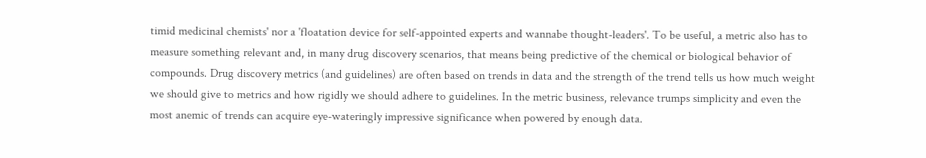timid medicinal chemists' nor a 'floatation device for self-appointed experts and wannabe thought-leaders'. To be useful, a metric also has to measure something relevant and, in many drug discovery scenarios, that means being predictive of the chemical or biological behavior of compounds. Drug discovery metrics (and guidelines) are often based on trends in data and the strength of the trend tells us how much weight we should give to metrics and how rigidly we should adhere to guidelines. In the metric business, relevance trumps simplicity and even the most anemic of trends can acquire eye-wateringly impressive significance when powered by enough data.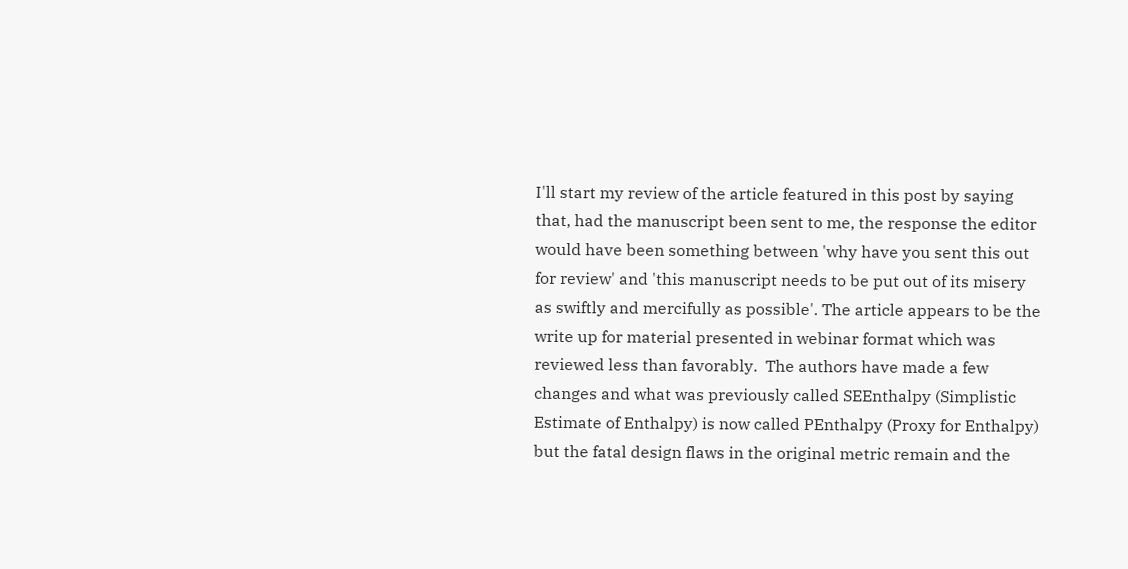I'll start my review of the article featured in this post by saying that, had the manuscript been sent to me, the response the editor would have been something between 'why have you sent this out for review' and 'this manuscript needs to be put out of its misery as swiftly and mercifully as possible'. The article appears to be the write up for material presented in webinar format which was reviewed less than favorably.  The authors have made a few changes and what was previously called SEEnthalpy (Simplistic Estimate of Enthalpy) is now called PEnthalpy (Proxy for Enthalpy) but the fatal design flaws in the original metric remain and the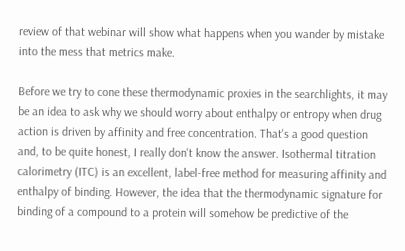review of that webinar will show what happens when you wander by mistake into the mess that metrics make.

Before we try to cone these thermodynamic proxies in the searchlights, it may be an idea to ask why we should worry about enthalpy or entropy when drug action is driven by affinity and free concentration. That's a good question and, to be quite honest, I really don't know the answer. Isothermal titration calorimetry (ITC) is an excellent, label-free method for measuring affinity and enthalpy of binding. However, the idea that the thermodynamic signature for binding of a compound to a protein will somehow be predictive of the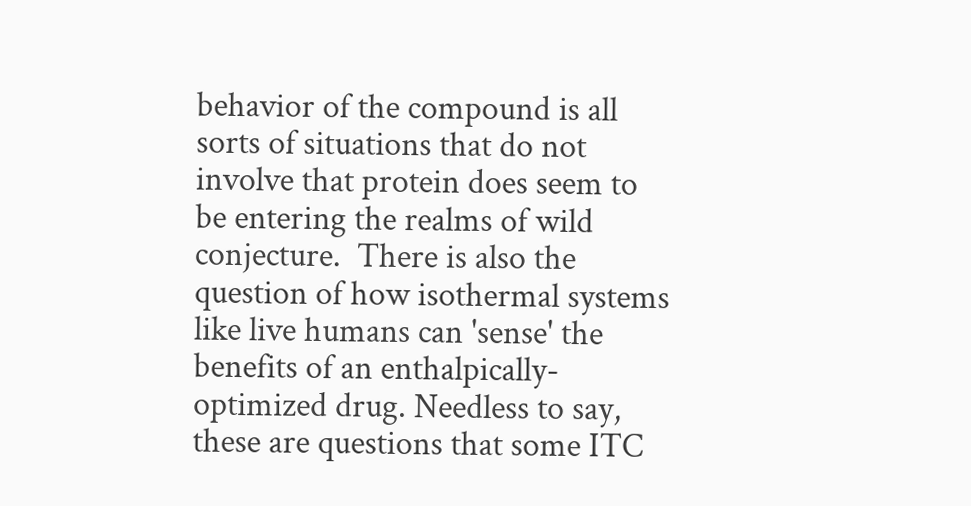behavior of the compound is all sorts of situations that do not involve that protein does seem to be entering the realms of wild conjecture.  There is also the question of how isothermal systems like live humans can 'sense' the benefits of an enthalpically-optimized drug. Needless to say, these are questions that some ITC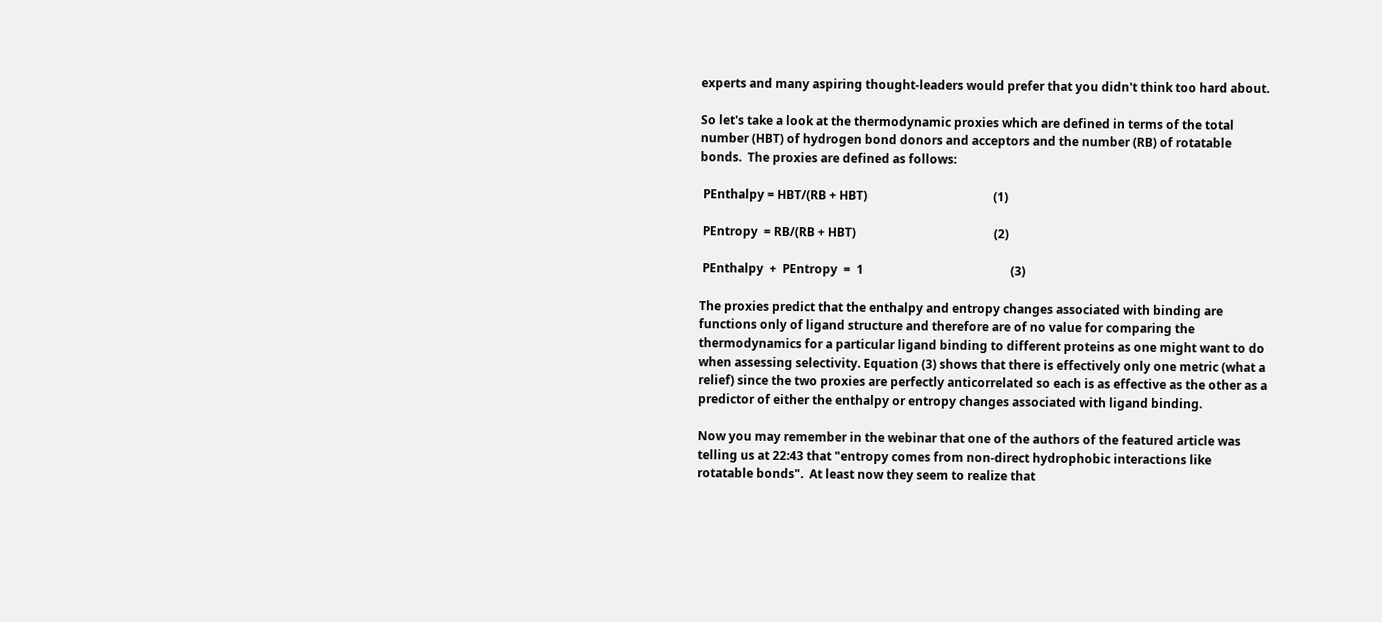experts and many aspiring thought-leaders would prefer that you didn't think too hard about.

So let's take a look at the thermodynamic proxies which are defined in terms of the total number (HBT) of hydrogen bond donors and acceptors and the number (RB) of rotatable bonds.  The proxies are defined as follows:

 PEnthalpy = HBT/(RB + HBT)                                          (1)

 PEntropy  = RB/(RB + HBT)                                              (2)

 PEnthalpy  +  PEntropy  =  1                                                 (3)

The proxies predict that the enthalpy and entropy changes associated with binding are functions only of ligand structure and therefore are of no value for comparing the thermodynamics for a particular ligand binding to different proteins as one might want to do when assessing selectivity. Equation (3) shows that there is effectively only one metric (what a relief) since the two proxies are perfectly anticorrelated so each is as effective as the other as a predictor of either the enthalpy or entropy changes associated with ligand binding.

Now you may remember in the webinar that one of the authors of the featured article was telling us at 22:43 that "entropy comes from non-direct hydrophobic interactions like rotatable bonds".  At least now they seem to realize that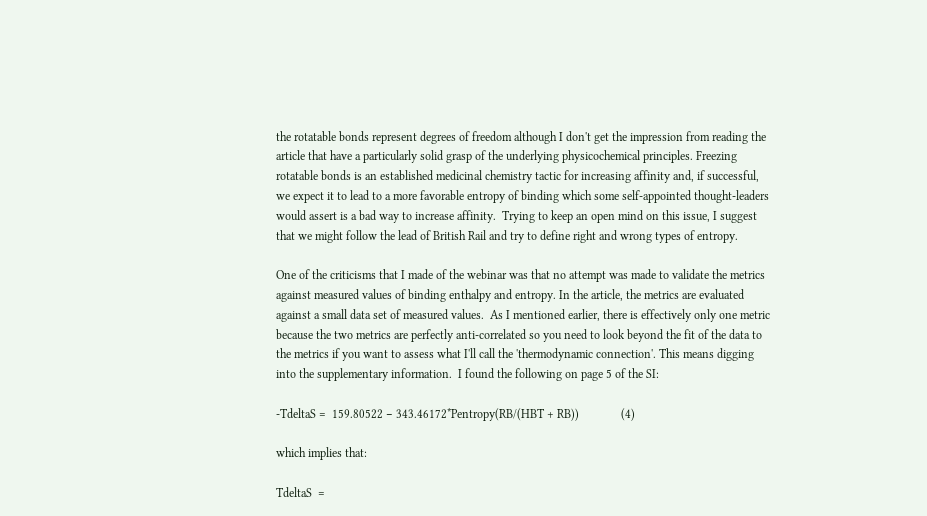the rotatable bonds represent degrees of freedom although I don't get the impression from reading the article that have a particularly solid grasp of the underlying physicochemical principles. Freezing rotatable bonds is an established medicinal chemistry tactic for increasing affinity and, if successful, we expect it to lead to a more favorable entropy of binding which some self-appointed thought-leaders would assert is a bad way to increase affinity.  Trying to keep an open mind on this issue, I suggest that we might follow the lead of British Rail and try to define right and wrong types of entropy.

One of the criticisms that I made of the webinar was that no attempt was made to validate the metrics against measured values of binding enthalpy and entropy. In the article, the metrics are evaluated against a small data set of measured values.  As I mentioned earlier, there is effectively only one metric because the two metrics are perfectly anti-correlated so you need to look beyond the fit of the data to the metrics if you want to assess what I'll call the 'thermodynamic connection'. This means digging into the supplementary information.  I found the following on page 5 of the SI:

-TdeltaS =  159.80522 − 343.46172*Pentropy(RB/(HBT + RB))              (4)

which implies that:

TdeltaS  =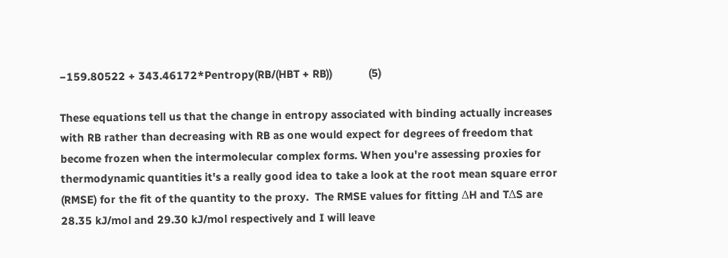−159.80522 + 343.46172*Pentropy(RB/(HBT + RB))            (5)

These equations tell us that the change in entropy associated with binding actually increases with RB rather than decreasing with RB as one would expect for degrees of freedom that become frozen when the intermolecular complex forms. When you're assessing proxies for thermodynamic quantities it's a really good idea to take a look at the root mean square error (RMSE) for the fit of the quantity to the proxy.  The RMSE values for fitting ΔH and TΔS are 28.35 kJ/mol and 29.30 kJ/mol respectively and I will leave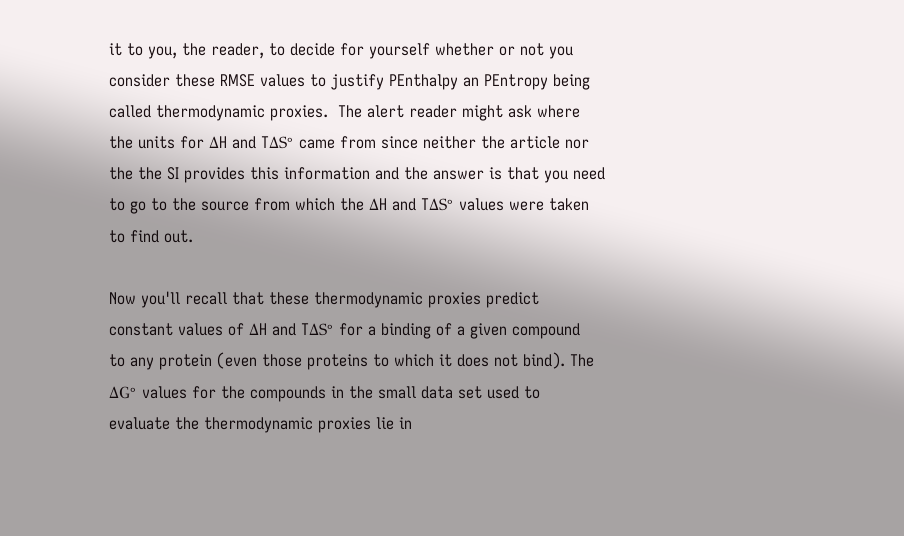it to you, the reader, to decide for yourself whether or not you consider these RMSE values to justify PEnthalpy an PEntropy being called thermodynamic proxies.  The alert reader might ask where the units for ΔH and TΔS° came from since neither the article nor the the SI provides this information and the answer is that you need to go to the source from which the ΔH and TΔS° values were taken to find out.

Now you'll recall that these thermodynamic proxies predict constant values of ΔH and TΔS° for a binding of a given compound to any protein (even those proteins to which it does not bind). The  ΔG° values for the compounds in the small data set used to evaluate the thermodynamic proxies lie in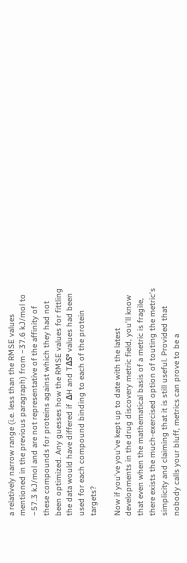a relatively narrow range (i.e. less than the RMSE values mentioned in the previous paragraph) from −37.6 kJ/mol to −57.3 kJ/mol and are not representative of the affinity of these compounds for proteins against which they had not been optimized. Any guesses how the RMSE values for fittling the data would have differed if  ΔH and TΔS° values had been used for each compound binding to each of the protein targets?

Now if you've you've kept up to date with the latest developments in the drug discovery metric field, you'll know that even when the mathematical basis of a metric is fragile, there exists the much-exercised option of touting the metric's simplicity and claiming that it is still useful. Provided that nobody calls your bluff, metrics can prove to be a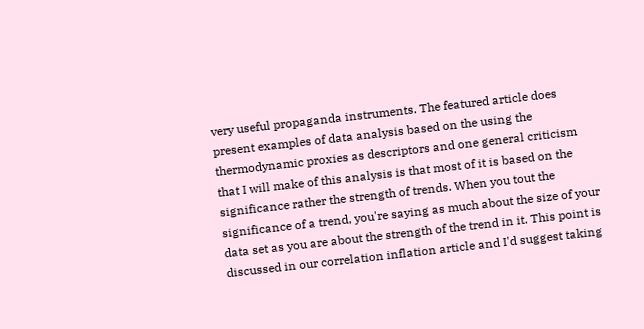very useful propaganda instruments. The featured article does present examples of data analysis based on the using the thermodynamic proxies as descriptors and one general criticism that I will make of this analysis is that most of it is based on the significance rather the strength of trends. When you tout the significance of a trend, you're saying as much about the size of your data set as you are about the strength of the trend in it. This point is discussed in our correlation inflation article and I'd suggest taking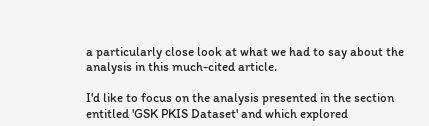a particularly close look at what we had to say about the analysis in this much-cited article.

I'd like to focus on the analysis presented in the section entitled 'GSK PKIS Dataset' and which explored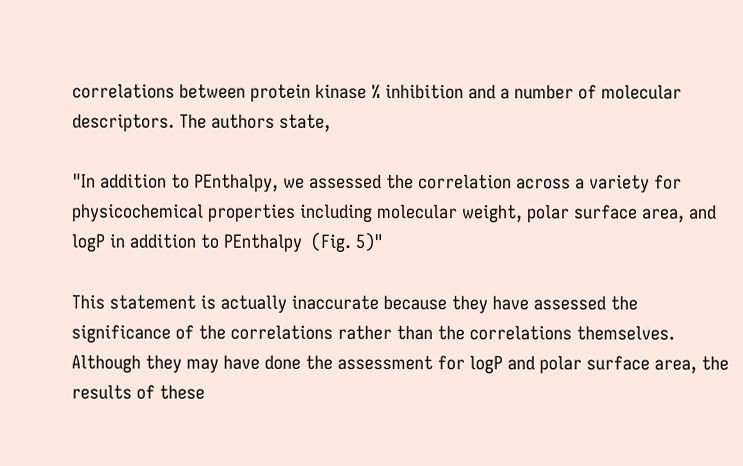correlations between protein kinase % inhibition and a number of molecular descriptors. The authors state,

"In addition to PEnthalpy, we assessed the correlation across a variety for physicochemical properties including molecular weight, polar surface area, and logP in addition to PEnthalpy  (Fig. 5)"

This statement is actually inaccurate because they have assessed the significance of the correlations rather than the correlations themselves. Although they may have done the assessment for logP and polar surface area, the results of these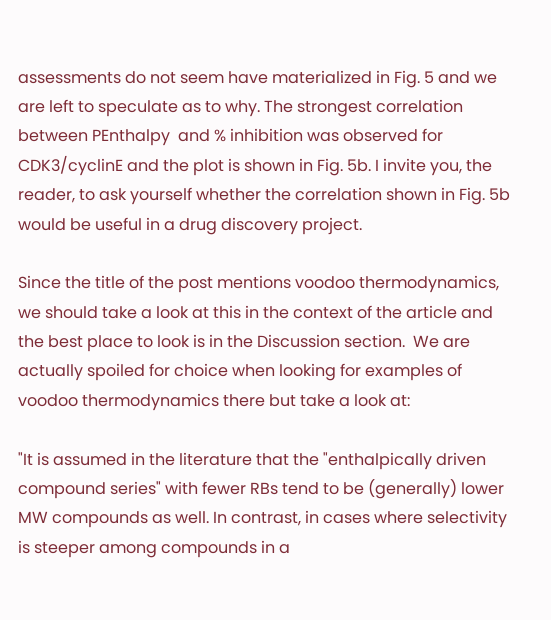assessments do not seem have materialized in Fig. 5 and we are left to speculate as to why. The strongest correlation between PEnthalpy  and % inhibition was observed for CDK3/cyclinE and the plot is shown in Fig. 5b. I invite you, the reader, to ask yourself whether the correlation shown in Fig. 5b would be useful in a drug discovery project.

Since the title of the post mentions voodoo thermodynamics, we should take a look at this in the context of the article and the best place to look is in the Discussion section.  We are actually spoiled for choice when looking for examples of voodoo thermodynamics there but take a look at:

"It is assumed in the literature that the "enthalpically driven compound series" with fewer RBs tend to be (generally) lower MW compounds as well. In contrast, in cases where selectivity is steeper among compounds in a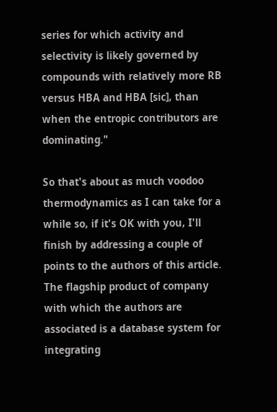series for which activity and selectivity is likely governed by compounds with relatively more RB versus HBA and HBA [sic], than when the entropic contributors are dominating."

So that's about as much voodoo thermodynamics as I can take for a while so, if it's OK with you, I'll finish by addressing a couple of points to the authors of this article. The flagship product of company with which the authors are associated is a database system for integrating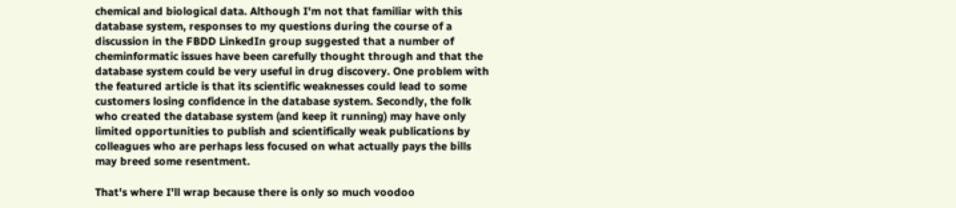chemical and biological data. Although I'm not that familiar with this database system, responses to my questions during the course of a discussion in the FBDD LinkedIn group suggested that a number of cheminformatic issues have been carefully thought through and that the database system could be very useful in drug discovery. One problem with the featured article is that its scientific weaknesses could lead to some customers losing confidence in the database system. Secondly, the folk who created the database system (and keep it running) may have only limited opportunities to publish and scientifically weak publications by colleagues who are perhaps less focused on what actually pays the bills may breed some resentment.

That's where I'll wrap because there is only so much voodoo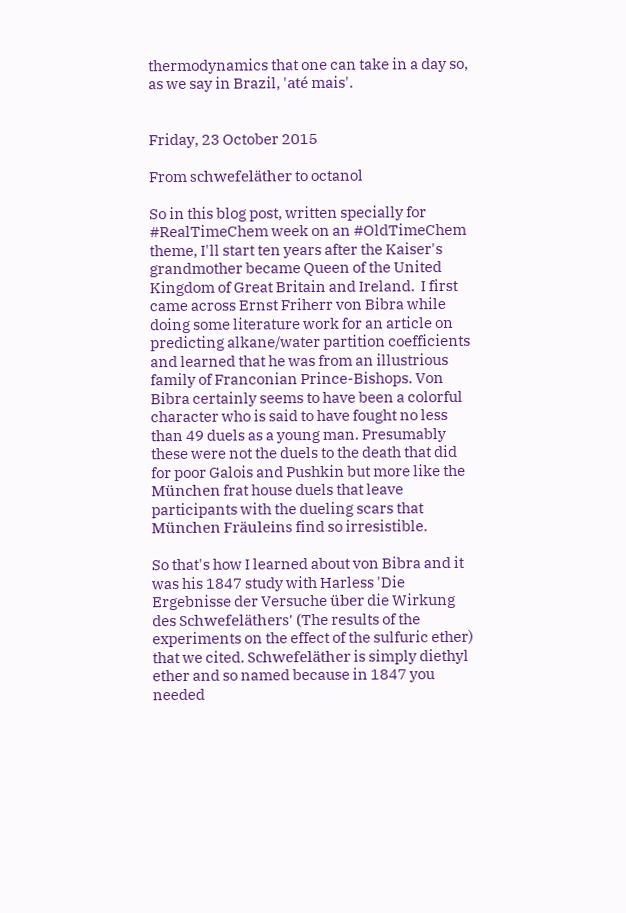thermodynamics that one can take in a day so, as we say in Brazil, 'até mais'.


Friday, 23 October 2015

From schwefeläther to octanol

So in this blog post, written specially for #RealTimeChem week on an #OldTimeChem theme, I'll start ten years after the Kaiser's grandmother became Queen of the United Kingdom of Great Britain and Ireland.  I first came across Ernst Friherr von Bibra while doing some literature work for an article on predicting alkane/water partition coefficients and learned that he was from an illustrious family of Franconian Prince-Bishops. Von Bibra certainly seems to have been a colorful character who is said to have fought no less than 49 duels as a young man. Presumably these were not the duels to the death that did for poor Galois and Pushkin but more like the München frat house duels that leave participants with the dueling scars that München Fräuleins find so irresistible.

So that's how I learned about von Bibra and it was his 1847 study with Harless 'Die Ergebnisse der Versuche über die Wirkung des Schwefeläthers' (The results of the experiments on the effect of the sulfuric ether) that we cited. Schwefeläther is simply diethyl ether and so named because in 1847 you needed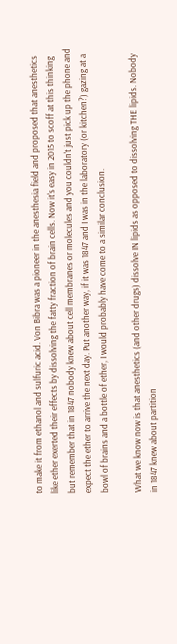to make it from ethanol and sulfuric acid. Von Bibra was a pioneer in the anesthesia field and proposed that anesthetics like ether exerted their effects by dissolving the fatty fraction of brain cells. Now it's easy in 2015 to scoff at this thinking but remember that in 1847 nobody knew about cell membranes or molecules and you couldn't just pick up the phone and expect the ether to arrive the next day. Put another way, if it was 1847 and I was in the laboratory (or kitchen?) gazing at a bowl of brains and a bottle of ether, I would probably have come to a similar conclusion.

What we know now is that anesthetics (and other drugs) dissolve IN lipids as opposed to dissolving THE lipids. Nobody in 1847 knew about partition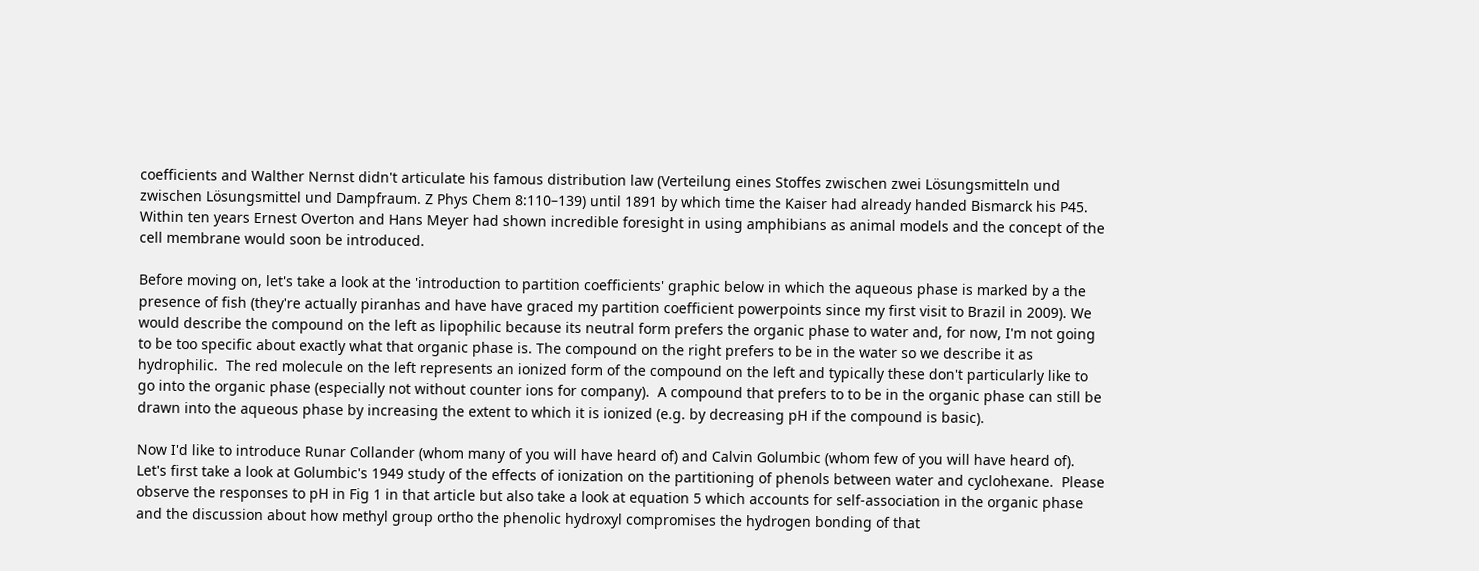coefficients and Walther Nernst didn't articulate his famous distribution law (Verteilung eines Stoffes zwischen zwei Lösungsmitteln und zwischen Lösungsmittel und Dampfraum. Z Phys Chem 8:110–139) until 1891 by which time the Kaiser had already handed Bismarck his P45. Within ten years Ernest Overton and Hans Meyer had shown incredible foresight in using amphibians as animal models and the concept of the cell membrane would soon be introduced.

Before moving on, let's take a look at the 'introduction to partition coefficients' graphic below in which the aqueous phase is marked by a the presence of fish (they're actually piranhas and have have graced my partition coefficient powerpoints since my first visit to Brazil in 2009). We would describe the compound on the left as lipophilic because its neutral form prefers the organic phase to water and, for now, I'm not going to be too specific about exactly what that organic phase is. The compound on the right prefers to be in the water so we describe it as hydrophilic.  The red molecule on the left represents an ionized form of the compound on the left and typically these don't particularly like to go into the organic phase (especially not without counter ions for company).  A compound that prefers to to be in the organic phase can still be drawn into the aqueous phase by increasing the extent to which it is ionized (e.g. by decreasing pH if the compound is basic).

Now I'd like to introduce Runar Collander (whom many of you will have heard of) and Calvin Golumbic (whom few of you will have heard of).  Let's first take a look at Golumbic's 1949 study of the effects of ionization on the partitioning of phenols between water and cyclohexane.  Please observe the responses to pH in Fig 1 in that article but also take a look at equation 5 which accounts for self-association in the organic phase and the discussion about how methyl group ortho the phenolic hydroxyl compromises the hydrogen bonding of that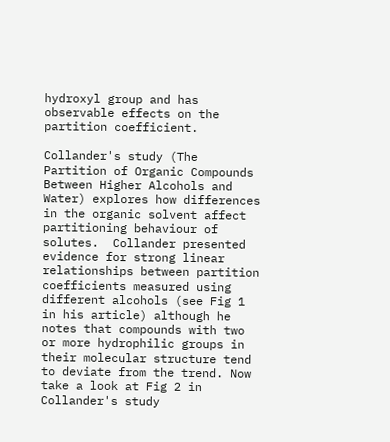hydroxyl group and has observable effects on the partition coefficient.

Collander's study (The Partition of Organic Compounds Between Higher Alcohols and Water) explores how differences in the organic solvent affect partitioning behaviour of solutes.  Collander presented evidence for strong linear relationships between partition coefficients measured using different alcohols (see Fig 1 in his article) although he notes that compounds with two or more hydrophilic groups in their molecular structure tend to deviate from the trend. Now take a look at Fig 2 in Collander's study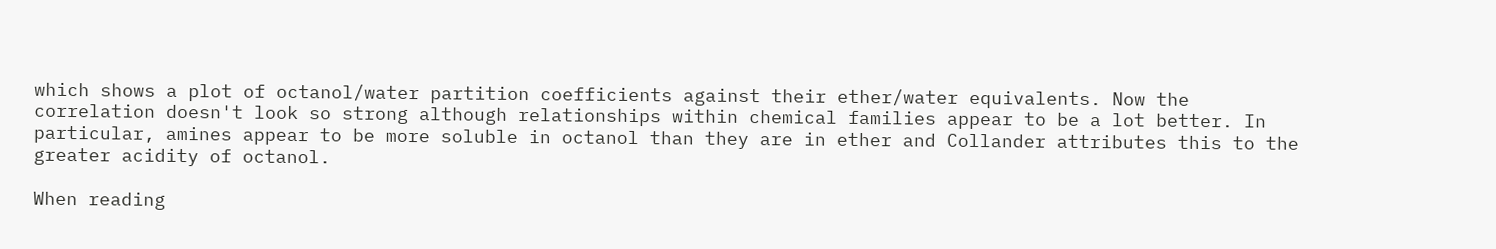which shows a plot of octanol/water partition coefficients against their ether/water equivalents. Now the correlation doesn't look so strong although relationships within chemical families appear to be a lot better. In particular, amines appear to be more soluble in octanol than they are in ether and Collander attributes this to the greater acidity of octanol.

When reading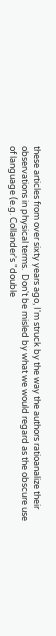these articles from over sixty years ago, I'm struck by the way the authors ratioanalize their observations in physical terms.  Don't be misled by what we would regard as the obscure use of language (e.g. Collander's "double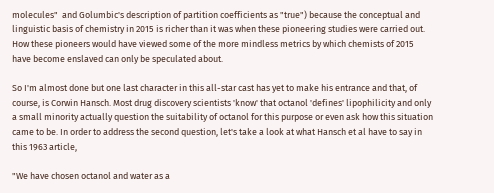molecules"  and Golumbic's description of partition coefficients as "true") because the conceptual and linguistic basis of chemistry in 2015 is richer than it was when these pioneering studies were carried out.  How these pioneers would have viewed some of the more mindless metrics by which chemists of 2015 have become enslaved can only be speculated about.

So I'm almost done but one last character in this all-star cast has yet to make his entrance and that, of course, is Corwin Hansch. Most drug discovery scientists 'know' that octanol 'defines' lipophilicity and only a small minority actually question the suitability of octanol for this purpose or even ask how this situation came to be. In order to address the second question, let's take a look at what Hansch et al have to say in this 1963 article,

"We have chosen octanol and water as a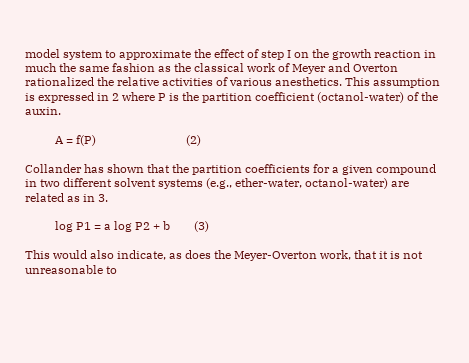model system to approximate the effect of step I on the growth reaction in much the same fashion as the classical work of Meyer and Overton rationalized the relative activities of various anesthetics. This assumption is expressed in 2 where P is the partition coefficient (octanol-water) of the auxin.

          A = f(P)                              (2)

Collander has shown that the partition coefficients for a given compound in two different solvent systems (e.g., ether-water, octanol-water) are related as in 3.

          log P1 = a log P2 + b        (3)

This would also indicate, as does the Meyer-Overton work, that it is not unreasonable to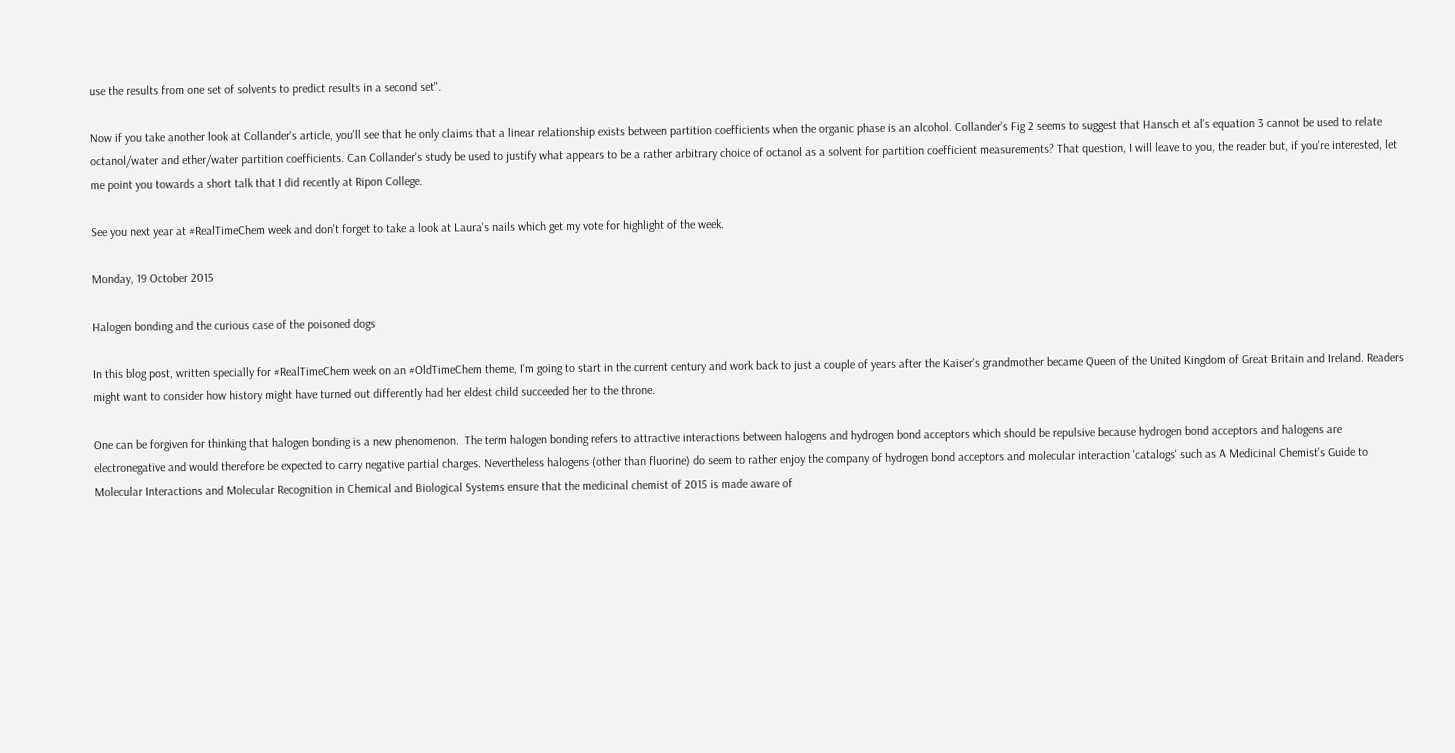use the results from one set of solvents to predict results in a second set".

Now if you take another look at Collander's article, you'll see that he only claims that a linear relationship exists between partition coefficients when the organic phase is an alcohol. Collander's Fig 2 seems to suggest that Hansch et al's equation 3 cannot be used to relate octanol/water and ether/water partition coefficients. Can Collander's study be used to justify what appears to be a rather arbitrary choice of octanol as a solvent for partition coefficient measurements? That question, I will leave to you, the reader but, if you're interested, let me point you towards a short talk that I did recently at Ripon College.

See you next year at #RealTimeChem week and don't forget to take a look at Laura's nails which get my vote for highlight of the week.

Monday, 19 October 2015

Halogen bonding and the curious case of the poisoned dogs

In this blog post, written specially for #RealTimeChem week on an #OldTimeChem theme, I'm going to start in the current century and work back to just a couple of years after the Kaiser's grandmother became Queen of the United Kingdom of Great Britain and Ireland. Readers might want to consider how history might have turned out differently had her eldest child succeeded her to the throne.

One can be forgiven for thinking that halogen bonding is a new phenomenon.  The term halogen bonding refers to attractive interactions between halogens and hydrogen bond acceptors which should be repulsive because hydrogen bond acceptors and halogens are electronegative and would therefore be expected to carry negative partial charges. Nevertheless halogens (other than fluorine) do seem to rather enjoy the company of hydrogen bond acceptors and molecular interaction 'catalogs' such as A Medicinal Chemist's Guide to Molecular Interactions and Molecular Recognition in Chemical and Biological Systems ensure that the medicinal chemist of 2015 is made aware of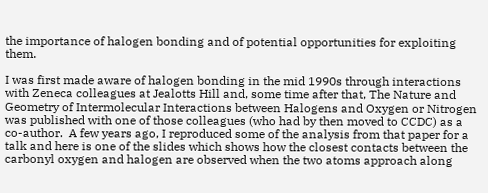the importance of halogen bonding and of potential opportunities for exploiting them.

I was first made aware of halogen bonding in the mid 1990s through interactions with Zeneca colleagues at Jealotts Hill and, some time after that, The Nature and Geometry of Intermolecular Interactions between Halogens and Oxygen or Nitrogen was published with one of those colleagues (who had by then moved to CCDC) as a co-author.  A few years ago, I reproduced some of the analysis from that paper for a talk and here is one of the slides which shows how the closest contacts between the carbonyl oxygen and halogen are observed when the two atoms approach along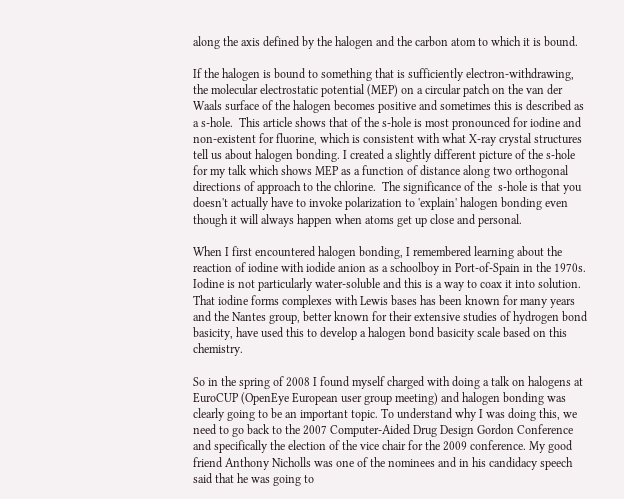along the axis defined by the halogen and the carbon atom to which it is bound.

If the halogen is bound to something that is sufficiently electron-withdrawing, the molecular electrostatic potential (MEP) on a circular patch on the van der Waals surface of the halogen becomes positive and sometimes this is described as a s-hole.  This article shows that of the s-hole is most pronounced for iodine and non-existent for fluorine, which is consistent with what X-ray crystal structures tell us about halogen bonding. I created a slightly different picture of the s-hole for my talk which shows MEP as a function of distance along two orthogonal directions of approach to the chlorine.  The significance of the  s-hole is that you doesn't actually have to invoke polarization to 'explain' halogen bonding even though it will always happen when atoms get up close and personal.

When I first encountered halogen bonding, I remembered learning about the reaction of iodine with iodide anion as a schoolboy in Port-of-Spain in the 1970s. Iodine is not particularly water-soluble and this is a way to coax it into solution. That iodine forms complexes with Lewis bases has been known for many years and the Nantes group, better known for their extensive studies of hydrogen bond basicity, have used this to develop a halogen bond basicity scale based on this chemistry.

So in the spring of 2008 I found myself charged with doing a talk on halogens at EuroCUP (OpenEye European user group meeting) and halogen bonding was clearly going to be an important topic. To understand why I was doing this, we need to go back to the 2007 Computer-Aided Drug Design Gordon Conference and specifically the election of the vice chair for the 2009 conference. My good friend Anthony Nicholls was one of the nominees and in his candidacy speech said that he was going to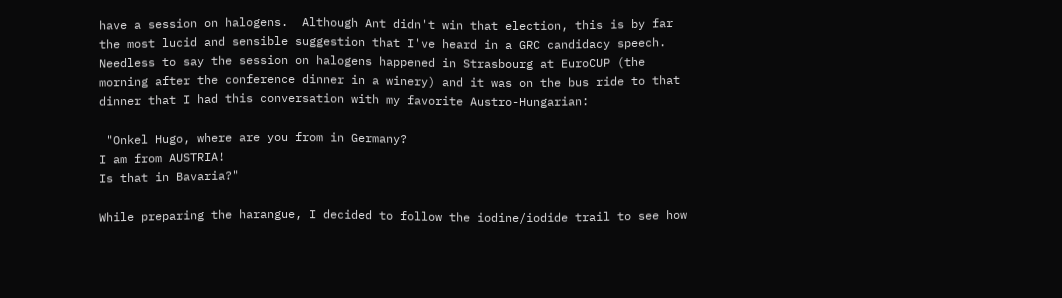have a session on halogens.  Although Ant didn't win that election, this is by far the most lucid and sensible suggestion that I've heard in a GRC candidacy speech. Needless to say the session on halogens happened in Strasbourg at EuroCUP (the morning after the conference dinner in a winery) and it was on the bus ride to that dinner that I had this conversation with my favorite Austro-Hungarian:

 "Onkel Hugo, where are you from in Germany?
I am from AUSTRIA!
Is that in Bavaria?"

While preparing the harangue, I decided to follow the iodine/iodide trail to see how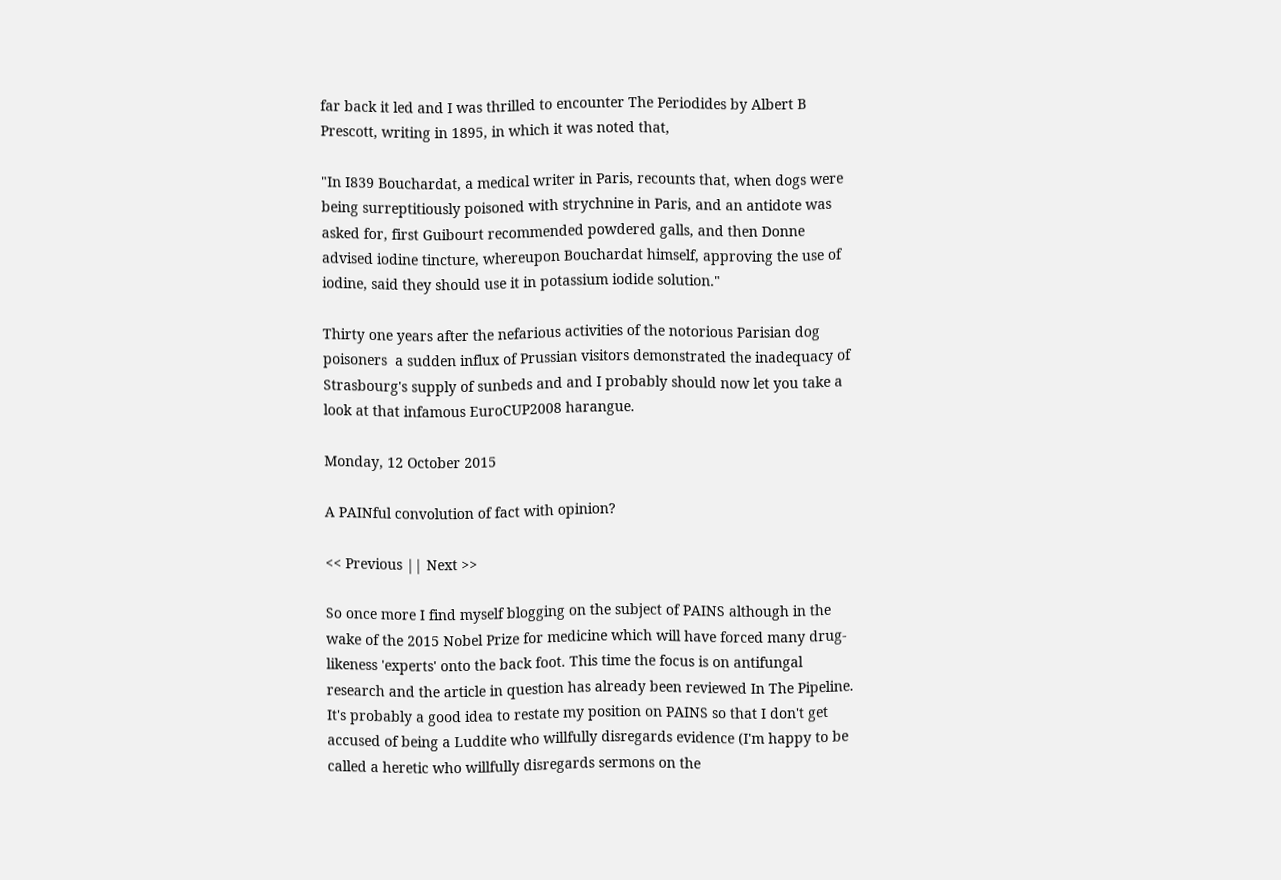far back it led and I was thrilled to encounter The Periodides by Albert B Prescott, writing in 1895, in which it was noted that,

"In I839 Bouchardat, a medical writer in Paris, recounts that, when dogs were being surreptitiously poisoned with strychnine in Paris, and an antidote was asked for, first Guibourt recommended powdered galls, and then Donne advised iodine tincture, whereupon Bouchardat himself, approving the use of iodine, said they should use it in potassium iodide solution."

Thirty one years after the nefarious activities of the notorious Parisian dog poisoners  a sudden influx of Prussian visitors demonstrated the inadequacy of Strasbourg's supply of sunbeds and and I probably should now let you take a look at that infamous EuroCUP2008 harangue.

Monday, 12 October 2015

A PAINful convolution of fact with opinion?

<< Previous || Next >>

So once more I find myself blogging on the subject of PAINS although in the wake of the 2015 Nobel Prize for medicine which will have forced many drug-likeness 'experts' onto the back foot. This time the focus is on antifungal research and the article in question has already been reviewed In The Pipeline. It's probably a good idea to restate my position on PAINS so that I don't get accused of being a Luddite who willfully disregards evidence (I'm happy to be called a heretic who willfully disregards sermons on the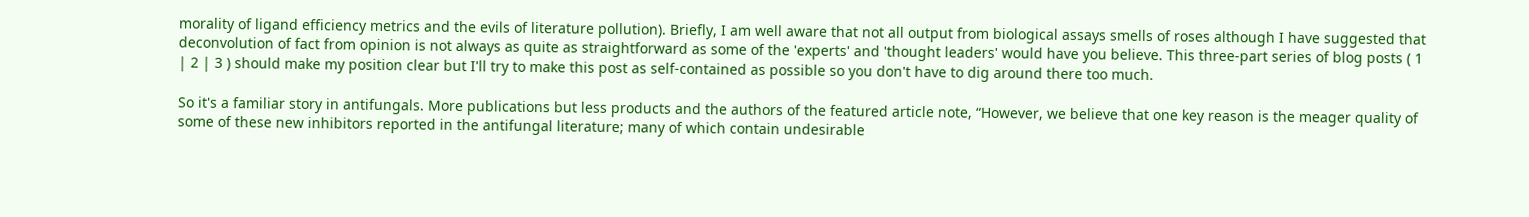morality of ligand efficiency metrics and the evils of literature pollution). Briefly, I am well aware that not all output from biological assays smells of roses although I have suggested that deconvolution of fact from opinion is not always as quite as straightforward as some of the 'experts' and 'thought leaders' would have you believe. This three-part series of blog posts ( 1 | 2 | 3 ) should make my position clear but I'll try to make this post as self-contained as possible so you don't have to dig around there too much.

So it's a familiar story in antifungals. More publications but less products and the authors of the featured article note, “However, we believe that one key reason is the meager quality of some of these new inhibitors reported in the antifungal literature; many of which contain undesirable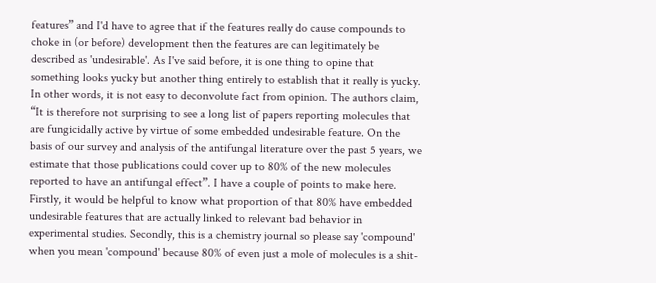features” and I'd have to agree that if the features really do cause compounds to choke in (or before) development then the features are can legitimately be described as 'undesirable'. As I've said before, it is one thing to opine that something looks yucky but another thing entirely to establish that it really is yucky. In other words, it is not easy to deconvolute fact from opinion. The authors claim, “It is therefore not surprising to see a long list of papers reporting molecules that are fungicidally active by virtue of some embedded undesirable feature. On the basis of our survey and analysis of the antifungal literature over the past 5 years, we estimate that those publications could cover up to 80% of the new molecules reported to have an antifungal effect”. I have a couple of points to make here. Firstly, it would be helpful to know what proportion of that 80% have embedded undesirable features that are actually linked to relevant bad behavior in experimental studies. Secondly, this is a chemistry journal so please say 'compound' when you mean 'compound' because 80% of even just a mole of molecules is a shit-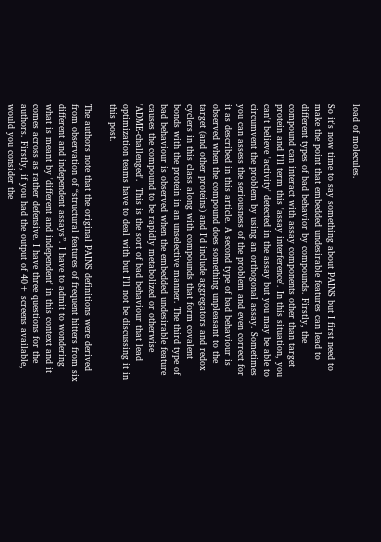load of molecules.

So it's now time to say something about PAINS but I first need to make the point that embedded undesirable features can lead to different types of bad behavior by compounds. Firstly, the compound can interact with assay components other than target protein and I'll term this 'assay interference'. In this situation, you can't believe 'activity' detected in the assay but you may be able to circumvent the problem by using an orthogonal assay. Sometimes you can assess the seriousness of the problem and even correct for it as described in this article. A second type of bad behaviour is observed when the compound does something unpleasant to the target (and other proteins) and I'd include aggregators and redox cyclers in this class along with compounds that form covalent bonds with the protein in an unselective manner. The third type of bad behaviour is observed when the embedded undesirable feature causes the compound to be rapidly metabolized or otherwise 'ADME-challenged'.  This is the sort of bad behaviour that lead optimization teams have to deal with but I'll not be discussing it in this post.

The authors note that the original PAINS definitions were derived from observation of “structural features of frequent hitters from six different and independent assays”. I have to admit to wondering what is meant by 'different and independent' in this context and it comes across as rather defensive. I have three questions for the authors. Firstly, if you had the output of 40+ screens available, would you consider the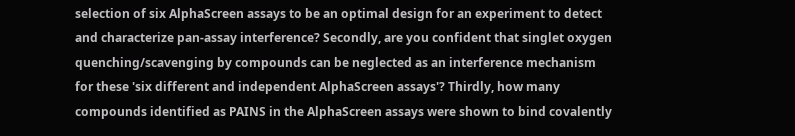selection of six AlphaScreen assays to be an optimal design for an experiment to detect and characterize pan-assay interference? Secondly, are you confident that singlet oxygen quenching/scavenging by compounds can be neglected as an interference mechanism for these 'six different and independent AlphaScreen assays'? Thirdly, how many compounds identified as PAINS in the AlphaScreen assays were shown to bind covalently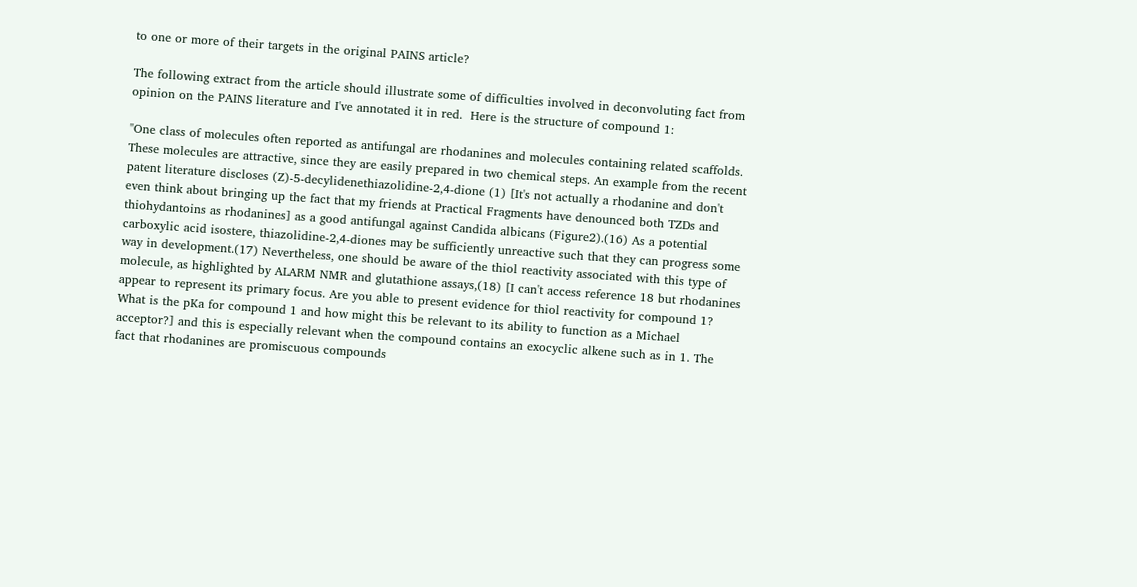to one or more of their targets in the original PAINS article?

The following extract from the article should illustrate some of difficulties involved in deconvoluting fact from opinion on the PAINS literature and I've annotated it in red.  Here is the structure of compound 1:

"One class of molecules often reported as antifungal are rhodanines and molecules containing related scaffolds. These molecules are attractive, since they are easily prepared in two chemical steps. An example from the recent patent literature discloses (Z)-5-decylidenethiazolidine-2,4-dione (1) [It's not actually a rhodanine and don't even think about bringing up the fact that my friends at Practical Fragments have denounced both TZDs and thiohydantoins as rhodanines] as a good antifungal against Candida albicans (Figure2).(16) As a potential carboxylic acid isostere, thiazolidine-2,4-diones may be sufficiently unreactive such that they can progress some way in development.(17) Nevertheless, one should be aware of the thiol reactivity associated with this type of molecule, as highlighted by ALARM NMR and glutathione assays,(18) [I can't access reference 18 but rhodanines appear to represent its primary focus. Are you able to present evidence for thiol reactivity for compound 1? What is the pKa for compound 1 and how might this be relevant to its ability to function as a Michael acceptor?] and this is especially relevant when the compound contains an exocyclic alkene such as in 1. The fact that rhodanines are promiscuous compounds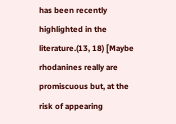has been recently highlighted in the literature.(13, 18) [Maybe rhodanines really are promiscuous but, at the risk of appearing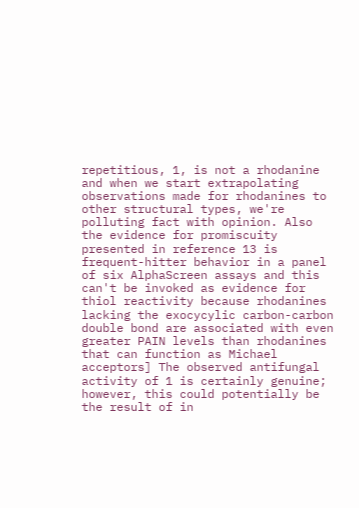repetitious, 1, is not a rhodanine and when we start extrapolating observations made for rhodanines to other structural types, we're polluting fact with opinion. Also the evidence for promiscuity presented in reference 13 is frequent-hitter behavior in a panel of six AlphaScreen assays and this can't be invoked as evidence for thiol reactivity because rhodanines lacking the exocycylic carbon-carbon double bond are associated with even greater PAIN levels than rhodanines that can function as Michael acceptors] The observed antifungal activity of 1 is certainly genuine; however, this could potentially be the result of in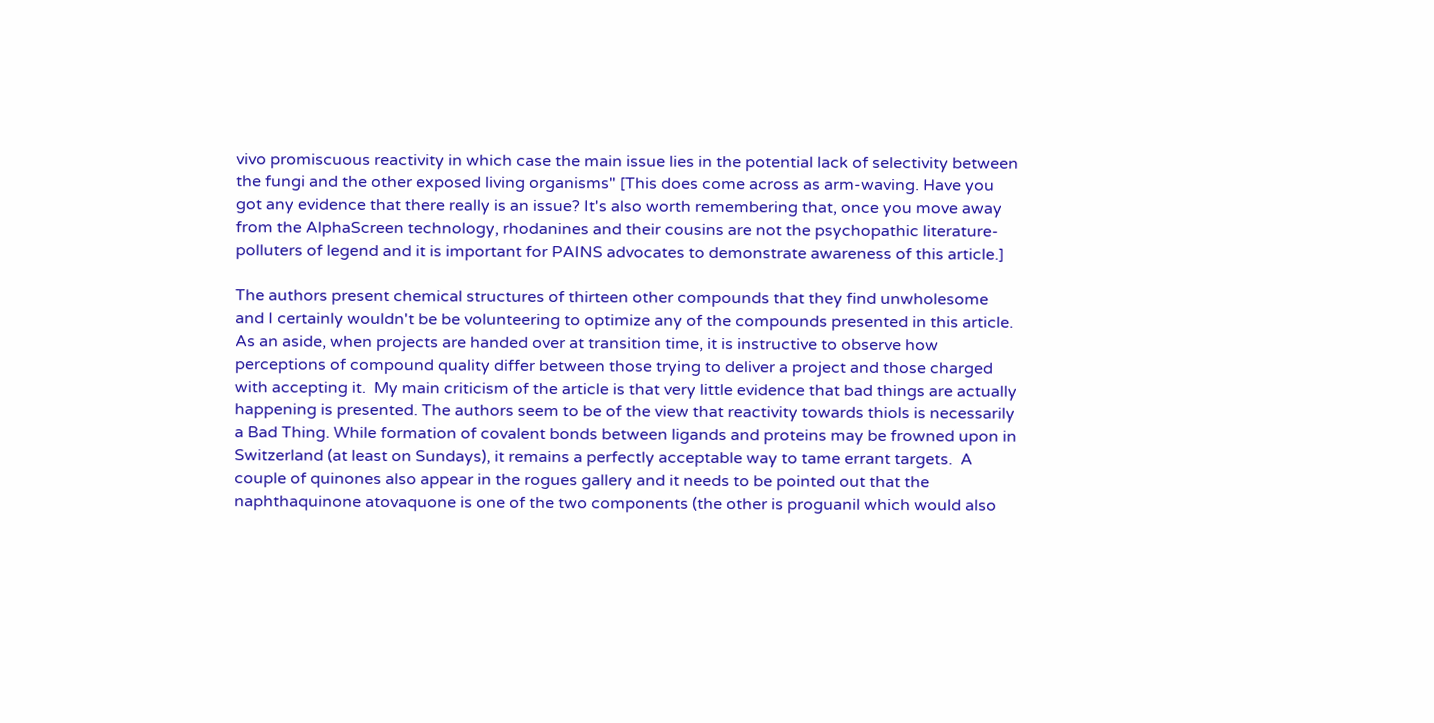vivo promiscuous reactivity in which case the main issue lies in the potential lack of selectivity between the fungi and the other exposed living organisms" [This does come across as arm-waving. Have you got any evidence that there really is an issue? It's also worth remembering that, once you move away from the AlphaScreen technology, rhodanines and their cousins are not the psychopathic literature-polluters of legend and it is important for PAINS advocates to demonstrate awareness of this article.]

The authors present chemical structures of thirteen other compounds that they find unwholesome and I certainly wouldn't be be volunteering to optimize any of the compounds presented in this article. As an aside, when projects are handed over at transition time, it is instructive to observe how perceptions of compound quality differ between those trying to deliver a project and those charged with accepting it.  My main criticism of the article is that very little evidence that bad things are actually happening is presented. The authors seem to be of the view that reactivity towards thiols is necessarily a Bad Thing. While formation of covalent bonds between ligands and proteins may be frowned upon in Switzerland (at least on Sundays), it remains a perfectly acceptable way to tame errant targets.  A couple of quinones also appear in the rogues gallery and it needs to be pointed out that the naphthaquinone atovaquone is one of the two components (the other is proguanil which would also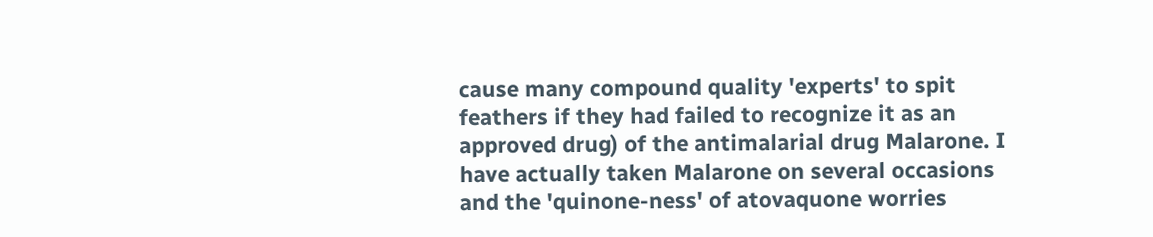cause many compound quality 'experts' to spit feathers if they had failed to recognize it as an approved drug) of the antimalarial drug Malarone. I have actually taken Malarone on several occasions and the 'quinone-ness' of atovaquone worries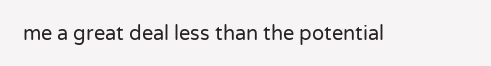me a great deal less than the potential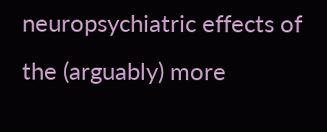neuropsychiatric effects of the (arguably) more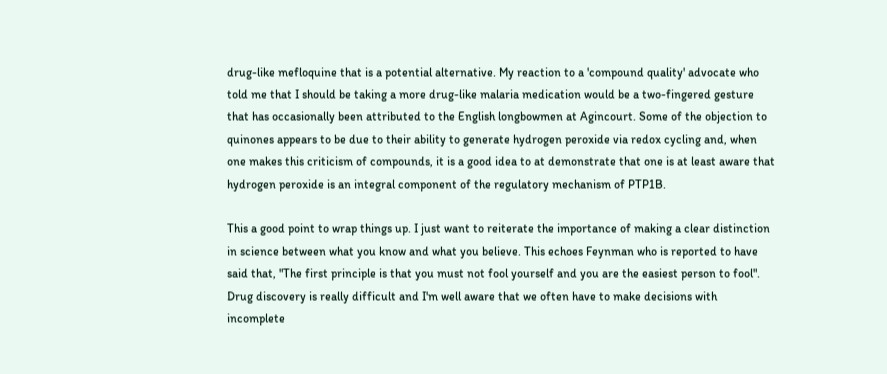drug-like mefloquine that is a potential alternative. My reaction to a 'compound quality' advocate who told me that I should be taking a more drug-like malaria medication would be a two-fingered gesture that has occasionally been attributed to the English longbowmen at Agincourt. Some of the objection to quinones appears to be due to their ability to generate hydrogen peroxide via redox cycling and, when one makes this criticism of compounds, it is a good idea to at demonstrate that one is at least aware that hydrogen peroxide is an integral component of the regulatory mechanism of PTP1B.

This a good point to wrap things up. I just want to reiterate the importance of making a clear distinction in science between what you know and what you believe. This echoes Feynman who is reported to have said that, "The first principle is that you must not fool yourself and you are the easiest person to fool". Drug discovery is really difficult and I'm well aware that we often have to make decisions with incomplete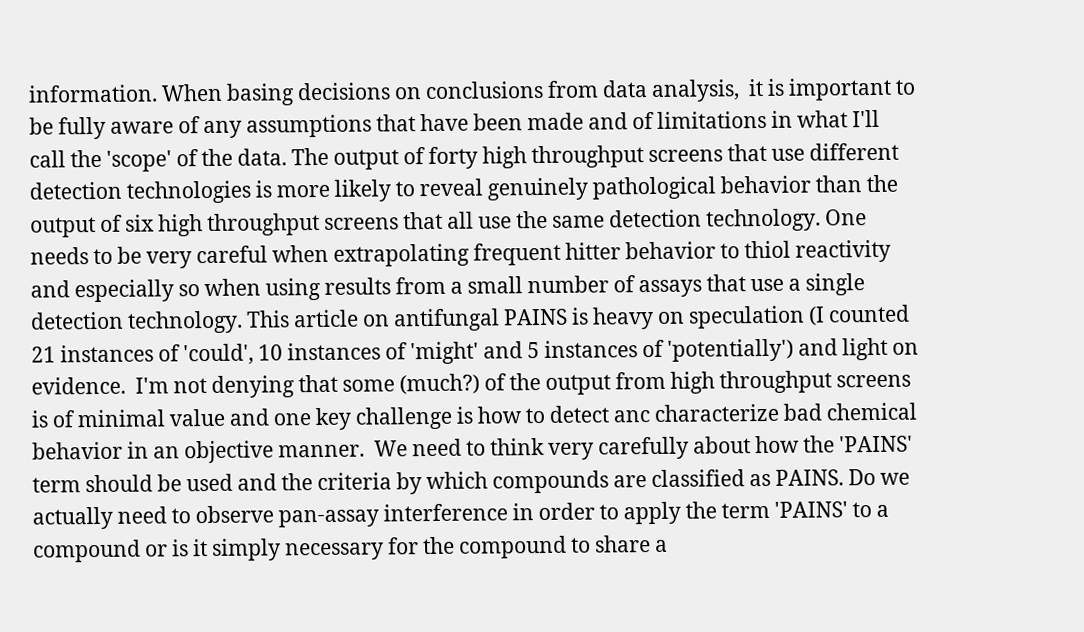information. When basing decisions on conclusions from data analysis,  it is important to be fully aware of any assumptions that have been made and of limitations in what I'll call the 'scope' of the data. The output of forty high throughput screens that use different detection technologies is more likely to reveal genuinely pathological behavior than the output of six high throughput screens that all use the same detection technology. One needs to be very careful when extrapolating frequent hitter behavior to thiol reactivity and especially so when using results from a small number of assays that use a single detection technology. This article on antifungal PAINS is heavy on speculation (I counted 21 instances of 'could', 10 instances of 'might' and 5 instances of 'potentially') and light on evidence.  I'm not denying that some (much?) of the output from high throughput screens is of minimal value and one key challenge is how to detect anc characterize bad chemical behavior in an objective manner.  We need to think very carefully about how the 'PAINS' term should be used and the criteria by which compounds are classified as PAINS. Do we actually need to observe pan-assay interference in order to apply the term 'PAINS' to a compound or is it simply necessary for the compound to share a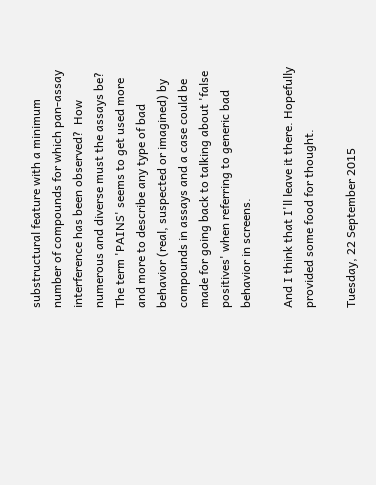substructural feature with a minimum number of compounds for which pan-assay interference has been observed?  How numerous and diverse must the assays be? The term 'PAINS' seems to get used more and more to describe any type of bad behavior (real, suspected or imagined) by compounds in assays and a case could be made for going back to talking about 'false positives' when referring to generic bad behavior in screens.

And I think that I'll leave it there. Hopefully provided some food for thought.

Tuesday, 22 September 2015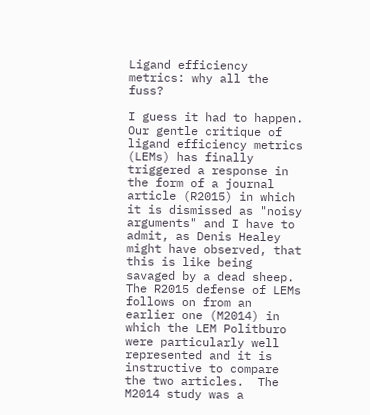Ligand efficiency metrics: why all the fuss?

I guess it had to happen.  Our gentle critique of ligand efficiency metrics (LEMs) has finally triggered a response in the form of a journal article (R2015) in which it is dismissed as "noisy arguments" and I have to admit, as Denis Healey might have observed, that this is like being savaged by a dead sheep.  The R2015 defense of LEMs follows on from an earlier one (M2014) in which the LEM Politburo were particularly well represented and it is instructive to compare the two articles.  The M2014 study was a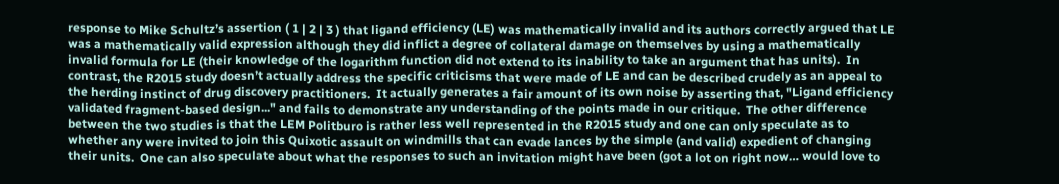response to Mike Schultz’s assertion ( 1 | 2 | 3 ) that ligand efficiency (LE) was mathematically invalid and its authors correctly argued that LE was a mathematically valid expression although they did inflict a degree of collateral damage on themselves by using a mathematically invalid formula for LE (their knowledge of the logarithm function did not extend to its inability to take an argument that has units).  In contrast, the R2015 study doesn’t actually address the specific criticisms that were made of LE and can be described crudely as an appeal to the herding instinct of drug discovery practitioners.  It actually generates a fair amount of its own noise by asserting that, "Ligand efficiency validated fragment-based design..." and fails to demonstrate any understanding of the points made in our critique.  The other difference between the two studies is that the LEM Politburo is rather less well represented in the R2015 study and one can only speculate as to whether any were invited to join this Quixotic assault on windmills that can evade lances by the simple (and valid) expedient of changing their units.  One can also speculate about what the responses to such an invitation might have been (got a lot on right now… would love to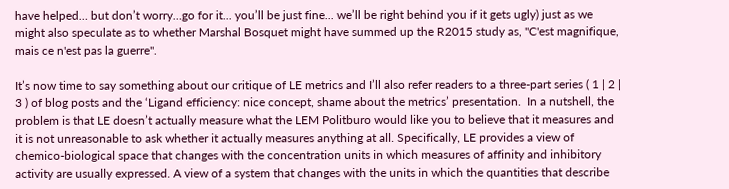have helped… but don’t worry…go for it... you’ll be just fine... we’ll be right behind you if it gets ugly) just as we might also speculate as to whether Marshal Bosquet might have summed up the R2015 study as, "C'est magnifique, mais ce n'est pas la guerre".

It’s now time to say something about our critique of LE metrics and I’ll also refer readers to a three-part series ( 1 | 2 | 3 ) of blog posts and the ‘Ligand efficiency: nice concept, shame about the metrics’ presentation.  In a nutshell, the problem is that LE doesn’t actually measure what the LEM Politburo would like you to believe that it measures and it is not unreasonable to ask whether it actually measures anything at all. Specifically, LE provides a view of chemico-biological space that changes with the concentration units in which measures of affinity and inhibitory activity are usually expressed. A view of a system that changes with the units in which the quantities that describe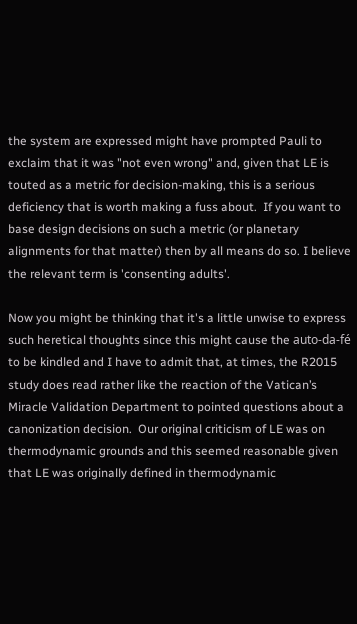the system are expressed might have prompted Pauli to exclaim that it was "not even wrong" and, given that LE is touted as a metric for decision-making, this is a serious deficiency that is worth making a fuss about.  If you want to base design decisions on such a metric (or planetary alignments for that matter) then by all means do so. I believe the relevant term is 'consenting adults'.

Now you might be thinking that it's a little unwise to express such heretical thoughts since this might cause the auto-da-fé to be kindled and I have to admit that, at times, the R2015 study does read rather like the reaction of the Vatican’s Miracle Validation Department to pointed questions about a canonization decision.  Our original criticism of LE was on thermodynamic grounds and this seemed reasonable given that LE was originally defined in thermodynamic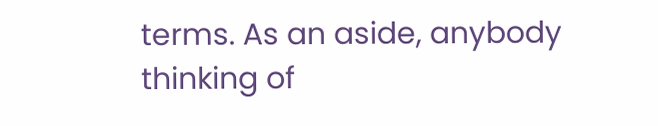terms. As an aside, anybody thinking of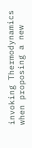invoking Thermodynamics when proposing a new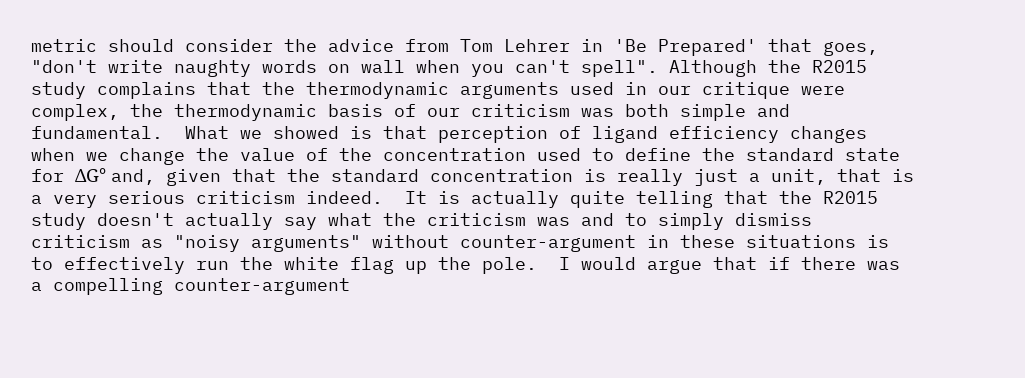metric should consider the advice from Tom Lehrer in 'Be Prepared' that goes, "don't write naughty words on wall when you can't spell". Although the R2015 study complains that the thermodynamic arguments used in our critique were complex, the thermodynamic basis of our criticism was both simple and fundamental.  What we showed is that perception of ligand efficiency changes when we change the value of the concentration used to define the standard state for ΔG° and, given that the standard concentration is really just a unit, that is a very serious criticism indeed.  It is actually quite telling that the R2015 study doesn't actually say what the criticism was and to simply dismiss criticism as "noisy arguments" without counter-argument in these situations is to effectively run the white flag up the pole.  I would argue that if there was a compelling counter-argument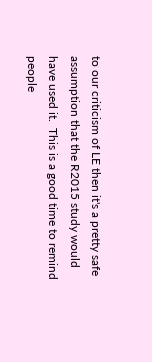to our criticism of LE then it's a pretty safe assumption that the R2015 study would have used it.  This is a good time to remind people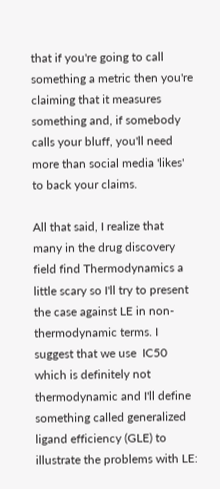that if you're going to call something a metric then you're claiming that it measures something and, if somebody calls your bluff, you'll need more than social media 'likes' to back your claims.

All that said, I realize that many in the drug discovery field find Thermodynamics a little scary so I'll try to present the case against LE in non-thermodynamic terms. I suggest that we use  IC50 which is definitely not thermodynamic and I'll define something called generalized ligand efficiency (GLE) to illustrate the problems with LE: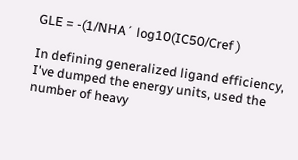GLE = -(1/NHA´ log10(IC50/Cref )

In defining generalized ligand efficiency, I've dumped the energy units, used the number of heavy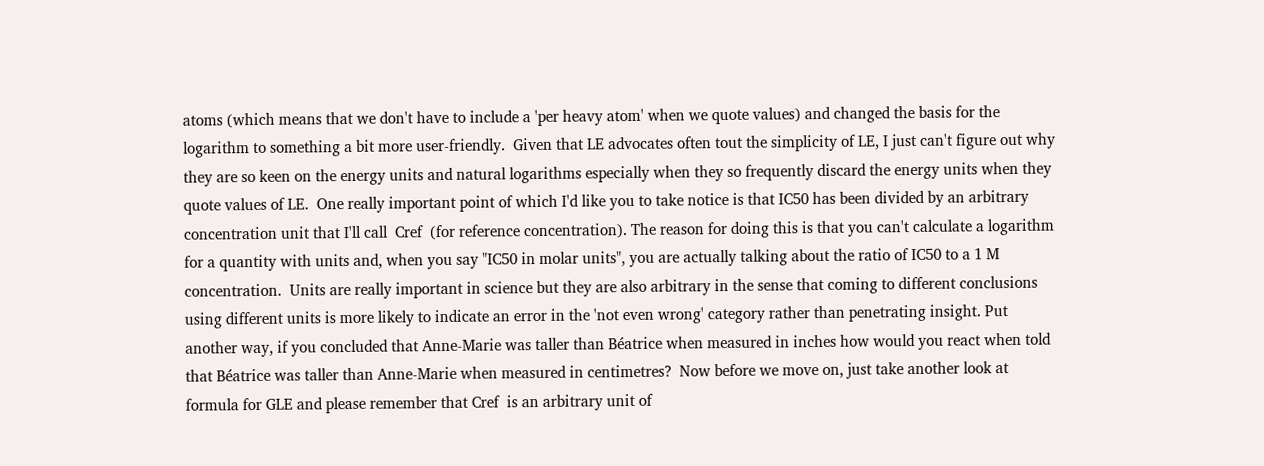atoms (which means that we don't have to include a 'per heavy atom' when we quote values) and changed the basis for the logarithm to something a bit more user-friendly.  Given that LE advocates often tout the simplicity of LE, I just can't figure out why they are so keen on the energy units and natural logarithms especially when they so frequently discard the energy units when they quote values of LE.  One really important point of which I'd like you to take notice is that IC50 has been divided by an arbitrary concentration unit that I'll call  Cref  (for reference concentration). The reason for doing this is that you can't calculate a logarithm for a quantity with units and, when you say "IC50 in molar units", you are actually talking about the ratio of IC50 to a 1 M concentration.  Units are really important in science but they are also arbitrary in the sense that coming to different conclusions using different units is more likely to indicate an error in the 'not even wrong' category rather than penetrating insight. Put another way, if you concluded that Anne-Marie was taller than Béatrice when measured in inches how would you react when told that Béatrice was taller than Anne-Marie when measured in centimetres?  Now before we move on, just take another look at formula for GLE and please remember that Cref  is an arbitrary unit of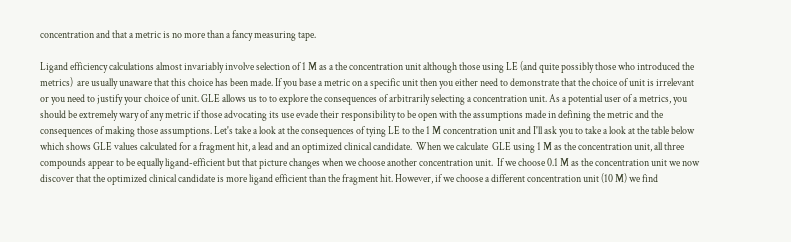concentration and that a metric is no more than a fancy measuring tape.

Ligand efficiency calculations almost invariably involve selection of 1 M as a the concentration unit although those using LE (and quite possibly those who introduced the metrics)  are usually unaware that this choice has been made. If you base a metric on a specific unit then you either need to demonstrate that the choice of unit is irrelevant or you need to justify your choice of unit. GLE allows us to to explore the consequences of arbitrarily selecting a concentration unit. As a potential user of a metrics, you should be extremely wary of any metric if those advocating its use evade their responsibility to be open with the assumptions made in defining the metric and the consequences of making those assumptions. Let's take a look at the consequences of tying LE to the 1 M concentration unit and I'll ask you to take a look at the table below which shows GLE values calculated for a fragment hit, a lead and an optimized clinical candidate.  When we calculate  GLE using 1 M as the concentration unit, all three compounds appear to be equally ligand-efficient but that picture changes when we choose another concentration unit.  If we choose 0.1 M as the concentration unit we now discover that the optimized clinical candidate is more ligand efficient than the fragment hit. However, if we choose a different concentration unit (10 M) we find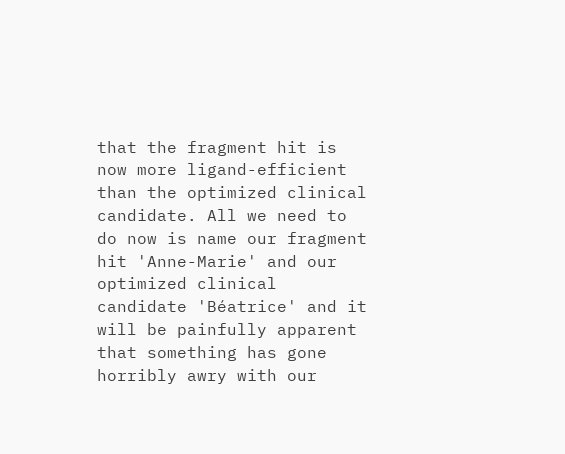that the fragment hit is now more ligand-efficient than the optimized clinical candidate. All we need to do now is name our fragment hit 'Anne-Marie' and our optimized clinical candidate 'Béatrice' and it will be painfully apparent that something has gone horribly awry with our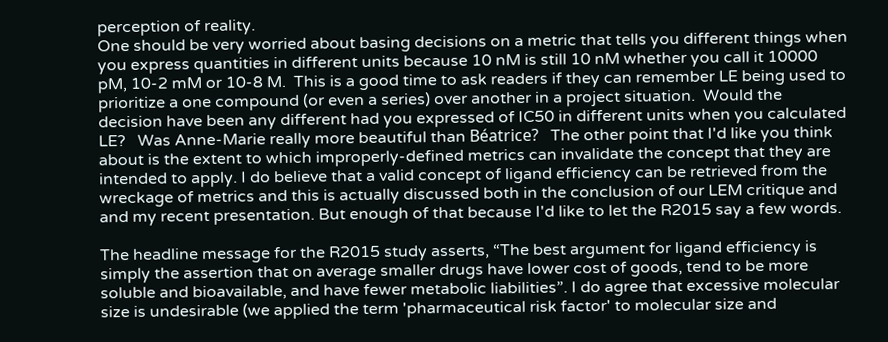perception of reality.
One should be very worried about basing decisions on a metric that tells you different things when you express quantities in different units because 10 nM is still 10 nM whether you call it 10000 pM, 10-2 mM or 10-8 M.  This is a good time to ask readers if they can remember LE being used to prioritize a one compound (or even a series) over another in a project situation.  Would the decision have been any different had you expressed of IC50 in different units when you calculated LE?   Was Anne-Marie really more beautiful than Béatrice?   The other point that I'd like you think about is the extent to which improperly-defined metrics can invalidate the concept that they are intended to apply. I do believe that a valid concept of ligand efficiency can be retrieved from the wreckage of metrics and this is actually discussed both in the conclusion of our LEM critique and and my recent presentation. But enough of that because I'd like to let the R2015 say a few words.

The headline message for the R2015 study asserts, “The best argument for ligand efficiency is simply the assertion that on average smaller drugs have lower cost of goods, tend to be more soluble and bioavailable, and have fewer metabolic liabilities”. I do agree that excessive molecular size is undesirable (we applied the term 'pharmaceutical risk factor' to molecular size and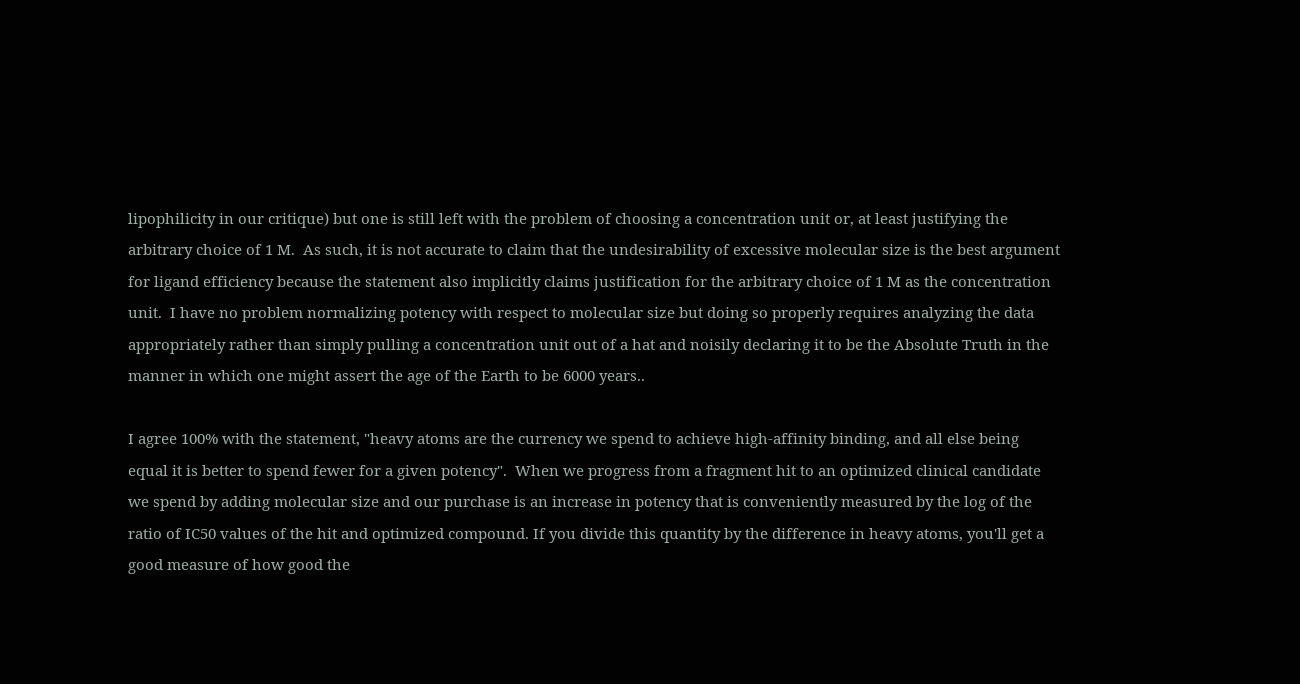lipophilicity in our critique) but one is still left with the problem of choosing a concentration unit or, at least justifying the arbitrary choice of 1 M.  As such, it is not accurate to claim that the undesirability of excessive molecular size is the best argument for ligand efficiency because the statement also implicitly claims justification for the arbitrary choice of 1 M as the concentration unit.  I have no problem normalizing potency with respect to molecular size but doing so properly requires analyzing the data appropriately rather than simply pulling a concentration unit out of a hat and noisily declaring it to be the Absolute Truth in the manner in which one might assert the age of the Earth to be 6000 years..

I agree 100% with the statement, "heavy atoms are the currency we spend to achieve high-affinity binding, and all else being equal it is better to spend fewer for a given potency".  When we progress from a fragment hit to an optimized clinical candidate we spend by adding molecular size and our purchase is an increase in potency that is conveniently measured by the log of the ratio of IC50 values of the hit and optimized compound. If you divide this quantity by the difference in heavy atoms, you'll get a good measure of how good the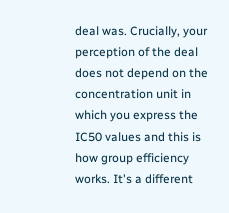deal was. Crucially, your perception of the deal does not depend on the concentration unit in which you express the  IC50 values and this is how group efficiency works. It's a different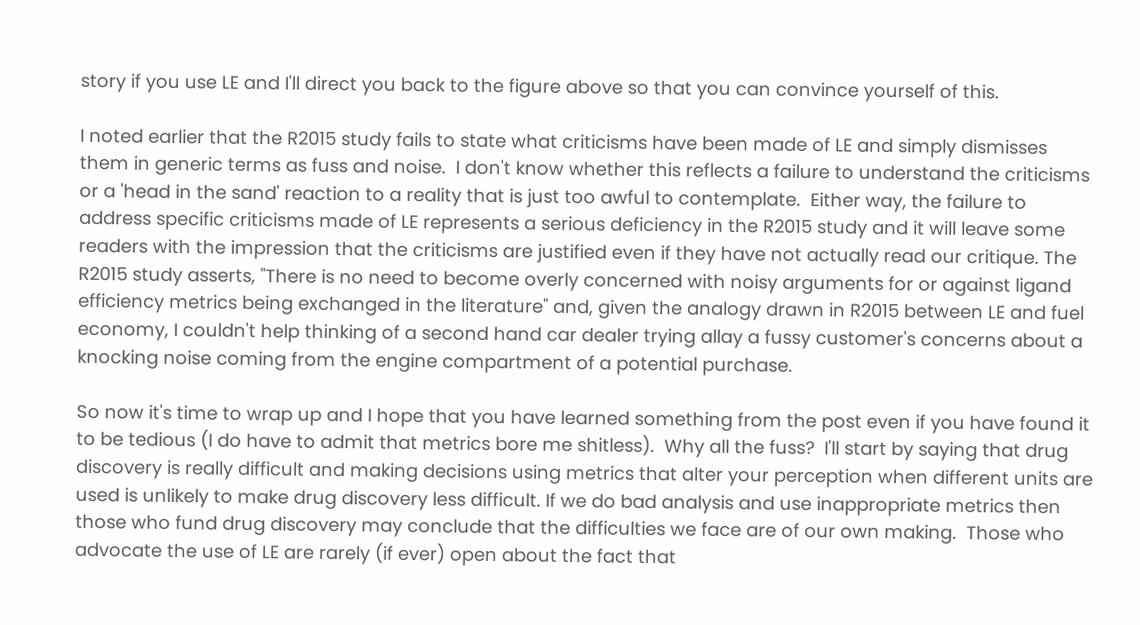story if you use LE and I'll direct you back to the figure above so that you can convince yourself of this.

I noted earlier that the R2015 study fails to state what criticisms have been made of LE and simply dismisses them in generic terms as fuss and noise.  I don't know whether this reflects a failure to understand the criticisms or a 'head in the sand' reaction to a reality that is just too awful to contemplate.  Either way, the failure to address specific criticisms made of LE represents a serious deficiency in the R2015 study and it will leave some readers with the impression that the criticisms are justified even if they have not actually read our critique. The R2015 study asserts, "There is no need to become overly concerned with noisy arguments for or against ligand efficiency metrics being exchanged in the literature" and, given the analogy drawn in R2015 between LE and fuel economy, I couldn't help thinking of a second hand car dealer trying allay a fussy customer's concerns about a knocking noise coming from the engine compartment of a potential purchase.

So now it's time to wrap up and I hope that you have learned something from the post even if you have found it to be tedious (I do have to admit that metrics bore me shitless).  Why all the fuss?  I'll start by saying that drug discovery is really difficult and making decisions using metrics that alter your perception when different units are used is unlikely to make drug discovery less difficult. If we do bad analysis and use inappropriate metrics then those who fund drug discovery may conclude that the difficulties we face are of our own making.  Those who advocate the use of LE are rarely (if ever) open about the fact that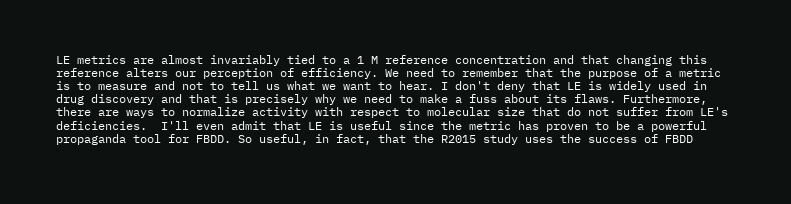LE metrics are almost invariably tied to a 1 M reference concentration and that changing this reference alters our perception of efficiency. We need to remember that the purpose of a metric is to measure and not to tell us what we want to hear. I don't deny that LE is widely used in drug discovery and that is precisely why we need to make a fuss about its flaws. Furthermore, there are ways to normalize activity with respect to molecular size that do not suffer from LE's deficiencies.  I'll even admit that LE is useful since the metric has proven to be a powerful propaganda tool for FBDD. So useful, in fact, that the R2015 study uses the success of FBDD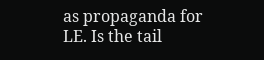as propaganda for LE. Is the tail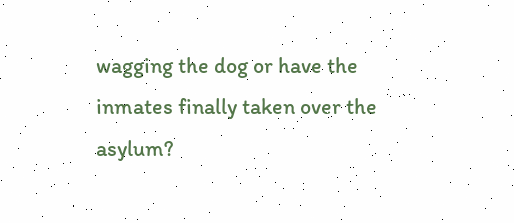wagging the dog or have the inmates finally taken over the asylum?